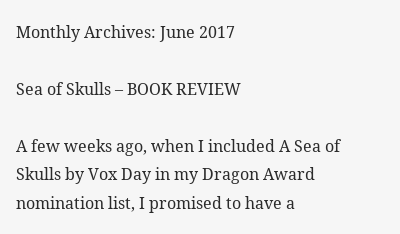Monthly Archives: June 2017

Sea of Skulls – BOOK REVIEW

A few weeks ago, when I included A Sea of Skulls by Vox Day in my Dragon Award nomination list, I promised to have a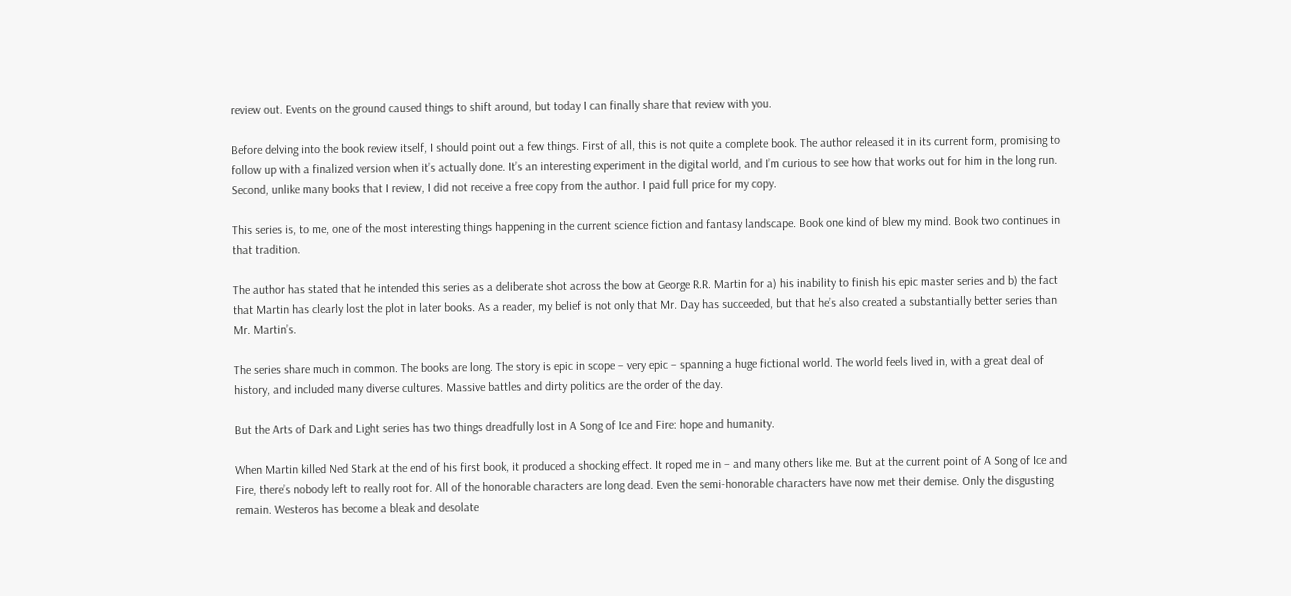review out. Events on the ground caused things to shift around, but today I can finally share that review with you.

Before delving into the book review itself, I should point out a few things. First of all, this is not quite a complete book. The author released it in its current form, promising to follow up with a finalized version when it’s actually done. It’s an interesting experiment in the digital world, and I’m curious to see how that works out for him in the long run. Second, unlike many books that I review, I did not receive a free copy from the author. I paid full price for my copy.

This series is, to me, one of the most interesting things happening in the current science fiction and fantasy landscape. Book one kind of blew my mind. Book two continues in that tradition.

The author has stated that he intended this series as a deliberate shot across the bow at George R.R. Martin for a) his inability to finish his epic master series and b) the fact that Martin has clearly lost the plot in later books. As a reader, my belief is not only that Mr. Day has succeeded, but that he’s also created a substantially better series than Mr. Martin’s.

The series share much in common. The books are long. The story is epic in scope – very epic – spanning a huge fictional world. The world feels lived in, with a great deal of history, and included many diverse cultures. Massive battles and dirty politics are the order of the day.

But the Arts of Dark and Light series has two things dreadfully lost in A Song of Ice and Fire: hope and humanity.

When Martin killed Ned Stark at the end of his first book, it produced a shocking effect. It roped me in – and many others like me. But at the current point of A Song of Ice and Fire, there’s nobody left to really root for. All of the honorable characters are long dead. Even the semi-honorable characters have now met their demise. Only the disgusting remain. Westeros has become a bleak and desolate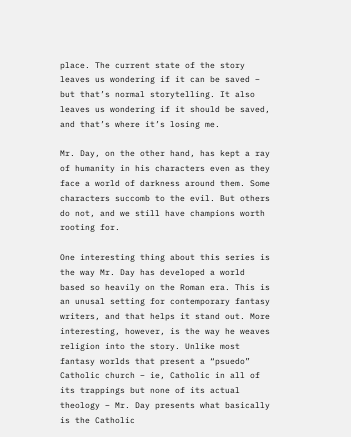place. The current state of the story leaves us wondering if it can be saved – but that’s normal storytelling. It also leaves us wondering if it should be saved, and that’s where it’s losing me.

Mr. Day, on the other hand, has kept a ray of humanity in his characters even as they face a world of darkness around them. Some characters succomb to the evil. But others do not, and we still have champions worth rooting for.

One interesting thing about this series is the way Mr. Day has developed a world based so heavily on the Roman era. This is an unusal setting for contemporary fantasy writers, and that helps it stand out. More interesting, however, is the way he weaves religion into the story. Unlike most fantasy worlds that present a “psuedo” Catholic church – ie, Catholic in all of its trappings but none of its actual theology – Mr. Day presents what basically is the Catholic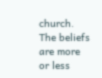church. The beliefs are more or less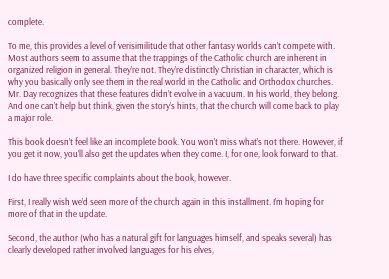complete.

To me, this provides a level of verisimilitude that other fantasy worlds can’t compete with. Most authors seem to assume that the trappings of the Catholic church are inherent in organized religion in general. They’re not. They’re distinctly Christian in character, which is why you basically only see them in the real world in the Catholic and Orthodox churches. Mr. Day recognizes that these features didn’t evolve in a vacuum. In his world, they belong. And one can’t help but think, given the story’s hints, that the church will come back to play a major role.

This book doesn’t feel like an incomplete book. You won’t miss what’s not there. However, if you get it now, you’ll also get the updates when they come. I, for one, look forward to that.

I do have three specific complaints about the book, however.

First, I really wish we’d seen more of the church again in this installment. I’m hoping for more of that in the update.

Second, the author (who has a natural gift for languages himself, and speaks several) has clearly developed rather involved languages for his elves,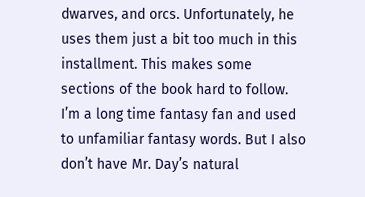dwarves, and orcs. Unfortunately, he uses them just a bit too much in this installment. This makes some sections of the book hard to follow. I’m a long time fantasy fan and used to unfamiliar fantasy words. But I also don’t have Mr. Day’s natural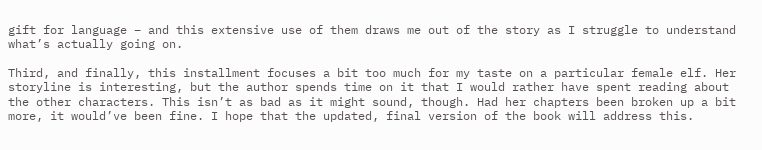gift for language – and this extensive use of them draws me out of the story as I struggle to understand what’s actually going on.

Third, and finally, this installment focuses a bit too much for my taste on a particular female elf. Her storyline is interesting, but the author spends time on it that I would rather have spent reading about the other characters. This isn’t as bad as it might sound, though. Had her chapters been broken up a bit more, it would’ve been fine. I hope that the updated, final version of the book will address this.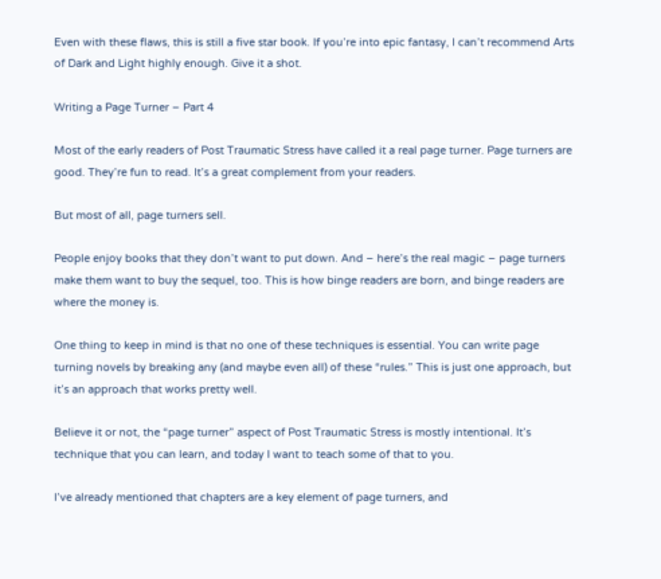Even with these flaws, this is still a five star book. If you’re into epic fantasy, I can’t recommend Arts of Dark and Light highly enough. Give it a shot.

Writing a Page Turner – Part 4

Most of the early readers of Post Traumatic Stress have called it a real page turner. Page turners are good. They’re fun to read. It’s a great complement from your readers.

But most of all, page turners sell.

People enjoy books that they don’t want to put down. And – here’s the real magic – page turners make them want to buy the sequel, too. This is how binge readers are born, and binge readers are where the money is.

One thing to keep in mind is that no one of these techniques is essential. You can write page turning novels by breaking any (and maybe even all) of these “rules.” This is just one approach, but it’s an approach that works pretty well.

Believe it or not, the “page turner” aspect of Post Traumatic Stress is mostly intentional. It’s technique that you can learn, and today I want to teach some of that to you.

I’ve already mentioned that chapters are a key element of page turners, and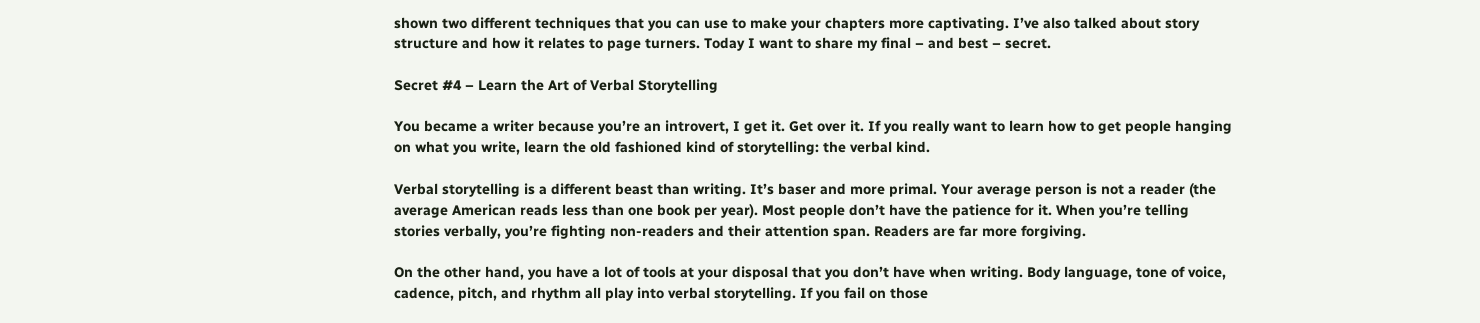shown two different techniques that you can use to make your chapters more captivating. I’ve also talked about story structure and how it relates to page turners. Today I want to share my final – and best – secret.

Secret #4 – Learn the Art of Verbal Storytelling

You became a writer because you’re an introvert, I get it. Get over it. If you really want to learn how to get people hanging on what you write, learn the old fashioned kind of storytelling: the verbal kind.

Verbal storytelling is a different beast than writing. It’s baser and more primal. Your average person is not a reader (the average American reads less than one book per year). Most people don’t have the patience for it. When you’re telling stories verbally, you’re fighting non-readers and their attention span. Readers are far more forgiving.

On the other hand, you have a lot of tools at your disposal that you don’t have when writing. Body language, tone of voice, cadence, pitch, and rhythm all play into verbal storytelling. If you fail on those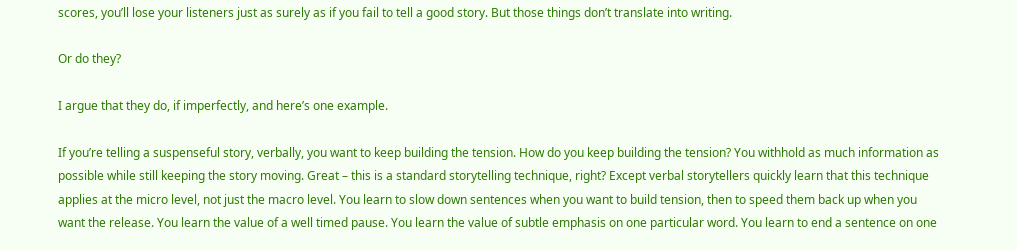scores, you’ll lose your listeners just as surely as if you fail to tell a good story. But those things don’t translate into writing.

Or do they?

I argue that they do, if imperfectly, and here’s one example.

If you’re telling a suspenseful story, verbally, you want to keep building the tension. How do you keep building the tension? You withhold as much information as possible while still keeping the story moving. Great – this is a standard storytelling technique, right? Except verbal storytellers quickly learn that this technique applies at the micro level, not just the macro level. You learn to slow down sentences when you want to build tension, then to speed them back up when you want the release. You learn the value of a well timed pause. You learn the value of subtle emphasis on one particular word. You learn to end a sentence on one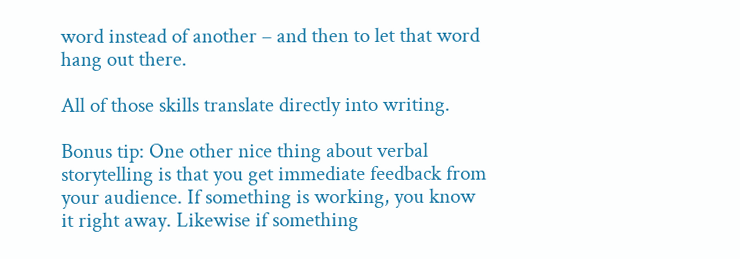word instead of another – and then to let that word hang out there.

All of those skills translate directly into writing.

Bonus tip: One other nice thing about verbal storytelling is that you get immediate feedback from your audience. If something is working, you know it right away. Likewise if something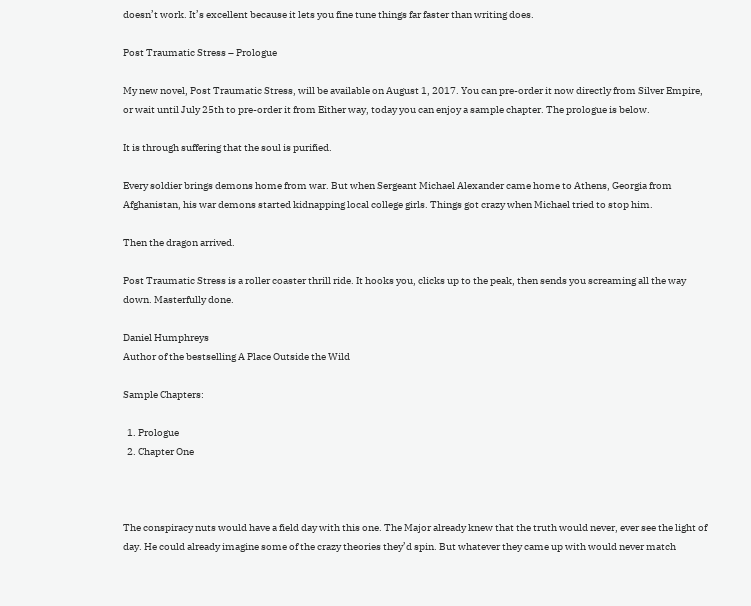doesn’t work. It’s excellent because it lets you fine tune things far faster than writing does.

Post Traumatic Stress – Prologue

My new novel, Post Traumatic Stress, will be available on August 1, 2017. You can pre-order it now directly from Silver Empire, or wait until July 25th to pre-order it from Either way, today you can enjoy a sample chapter. The prologue is below.

It is through suffering that the soul is purified.

Every soldier brings demons home from war. But when Sergeant Michael Alexander came home to Athens, Georgia from Afghanistan, his war demons started kidnapping local college girls. Things got crazy when Michael tried to stop him.

Then the dragon arrived.

Post Traumatic Stress is a roller coaster thrill ride. It hooks you, clicks up to the peak, then sends you screaming all the way down. Masterfully done.

Daniel Humphreys
Author of the bestselling A Place Outside the Wild

Sample Chapters:

  1. Prologue
  2. Chapter One



The conspiracy nuts would have a field day with this one. The Major already knew that the truth would never, ever see the light of day. He could already imagine some of the crazy theories they’d spin. But whatever they came up with would never match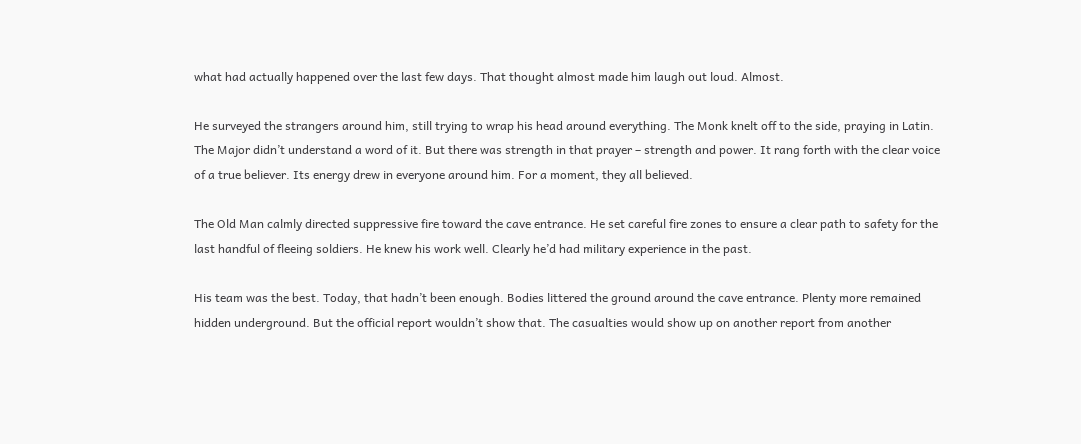what had actually happened over the last few days. That thought almost made him laugh out loud. Almost.

He surveyed the strangers around him, still trying to wrap his head around everything. The Monk knelt off to the side, praying in Latin. The Major didn’t understand a word of it. But there was strength in that prayer – strength and power. It rang forth with the clear voice of a true believer. Its energy drew in everyone around him. For a moment, they all believed.

The Old Man calmly directed suppressive fire toward the cave entrance. He set careful fire zones to ensure a clear path to safety for the last handful of fleeing soldiers. He knew his work well. Clearly he’d had military experience in the past.

His team was the best. Today, that hadn’t been enough. Bodies littered the ground around the cave entrance. Plenty more remained hidden underground. But the official report wouldn’t show that. The casualties would show up on another report from another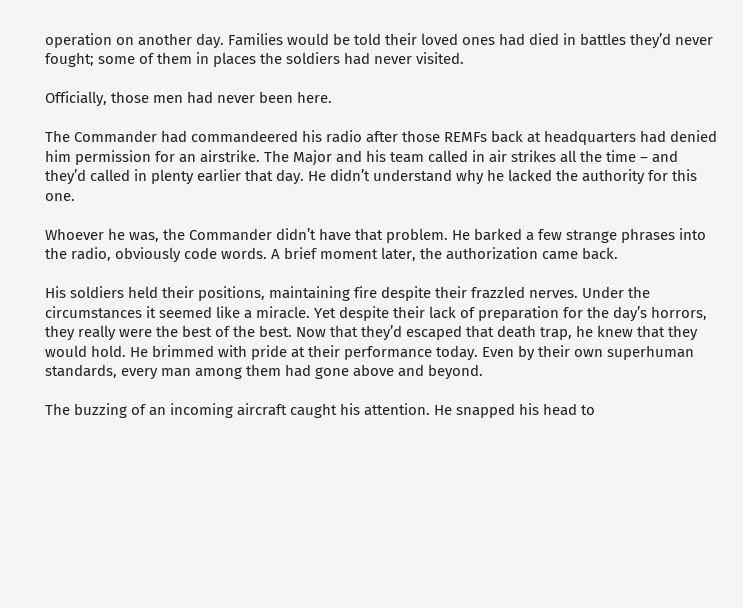operation on another day. Families would be told their loved ones had died in battles they’d never fought; some of them in places the soldiers had never visited.

Officially, those men had never been here.

The Commander had commandeered his radio after those REMFs back at headquarters had denied him permission for an airstrike. The Major and his team called in air strikes all the time – and they’d called in plenty earlier that day. He didn’t understand why he lacked the authority for this one.

Whoever he was, the Commander didn’t have that problem. He barked a few strange phrases into the radio, obviously code words. A brief moment later, the authorization came back.

His soldiers held their positions, maintaining fire despite their frazzled nerves. Under the circumstances it seemed like a miracle. Yet despite their lack of preparation for the day’s horrors, they really were the best of the best. Now that they’d escaped that death trap, he knew that they would hold. He brimmed with pride at their performance today. Even by their own superhuman standards, every man among them had gone above and beyond.

The buzzing of an incoming aircraft caught his attention. He snapped his head to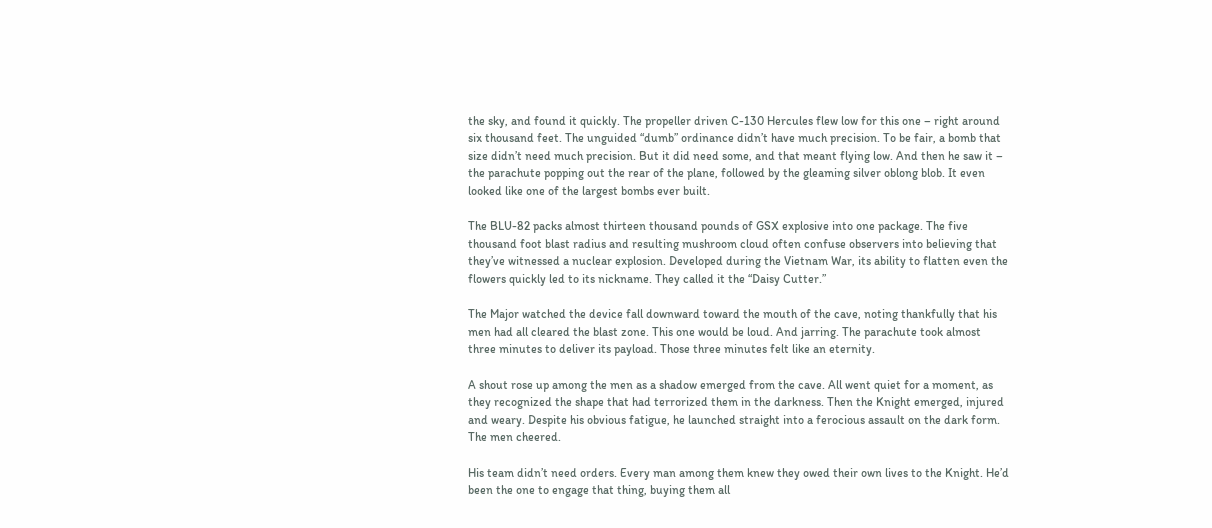the sky, and found it quickly. The propeller driven C-130 Hercules flew low for this one – right around six thousand feet. The unguided “dumb” ordinance didn’t have much precision. To be fair, a bomb that size didn’t need much precision. But it did need some, and that meant flying low. And then he saw it – the parachute popping out the rear of the plane, followed by the gleaming silver oblong blob. It even looked like one of the largest bombs ever built.

The BLU-82 packs almost thirteen thousand pounds of GSX explosive into one package. The five thousand foot blast radius and resulting mushroom cloud often confuse observers into believing that they’ve witnessed a nuclear explosion. Developed during the Vietnam War, its ability to flatten even the flowers quickly led to its nickname. They called it the “Daisy Cutter.”

The Major watched the device fall downward toward the mouth of the cave, noting thankfully that his men had all cleared the blast zone. This one would be loud. And jarring. The parachute took almost three minutes to deliver its payload. Those three minutes felt like an eternity.

A shout rose up among the men as a shadow emerged from the cave. All went quiet for a moment, as they recognized the shape that had terrorized them in the darkness. Then the Knight emerged, injured and weary. Despite his obvious fatigue, he launched straight into a ferocious assault on the dark form. The men cheered.

His team didn’t need orders. Every man among them knew they owed their own lives to the Knight. He’d been the one to engage that thing, buying them all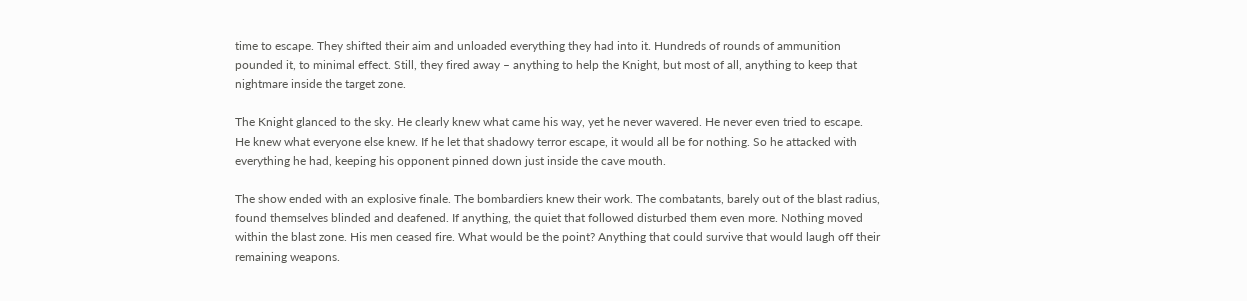time to escape. They shifted their aim and unloaded everything they had into it. Hundreds of rounds of ammunition pounded it, to minimal effect. Still, they fired away – anything to help the Knight, but most of all, anything to keep that nightmare inside the target zone.

The Knight glanced to the sky. He clearly knew what came his way, yet he never wavered. He never even tried to escape. He knew what everyone else knew. If he let that shadowy terror escape, it would all be for nothing. So he attacked with everything he had, keeping his opponent pinned down just inside the cave mouth.

The show ended with an explosive finale. The bombardiers knew their work. The combatants, barely out of the blast radius, found themselves blinded and deafened. If anything, the quiet that followed disturbed them even more. Nothing moved within the blast zone. His men ceased fire. What would be the point? Anything that could survive that would laugh off their remaining weapons.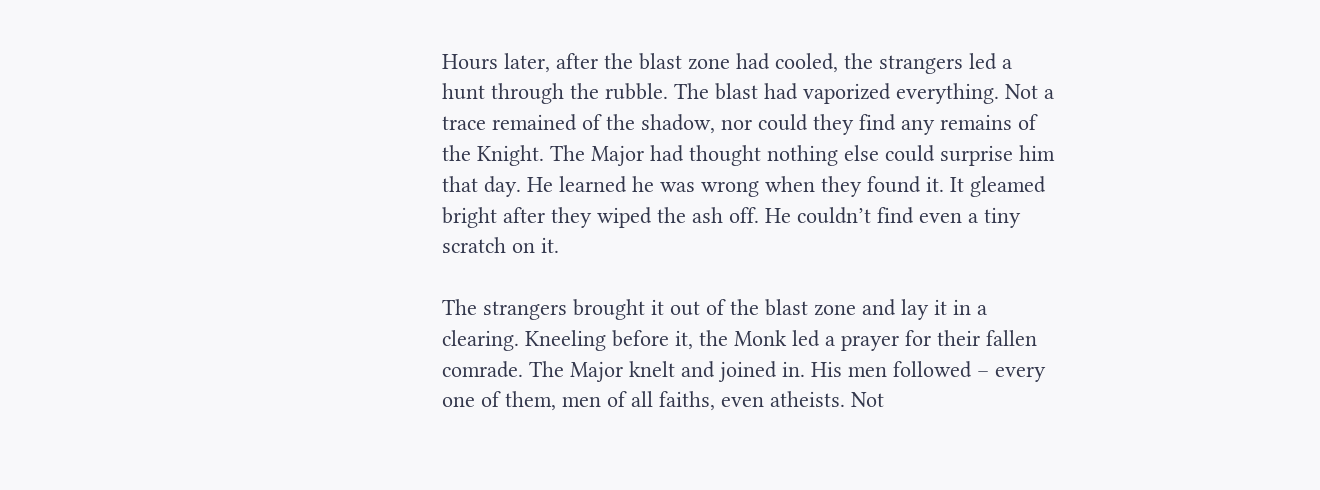Hours later, after the blast zone had cooled, the strangers led a hunt through the rubble. The blast had vaporized everything. Not a trace remained of the shadow, nor could they find any remains of the Knight. The Major had thought nothing else could surprise him that day. He learned he was wrong when they found it. It gleamed bright after they wiped the ash off. He couldn’t find even a tiny scratch on it.

The strangers brought it out of the blast zone and lay it in a clearing. Kneeling before it, the Monk led a prayer for their fallen comrade. The Major knelt and joined in. His men followed – every one of them, men of all faiths, even atheists. Not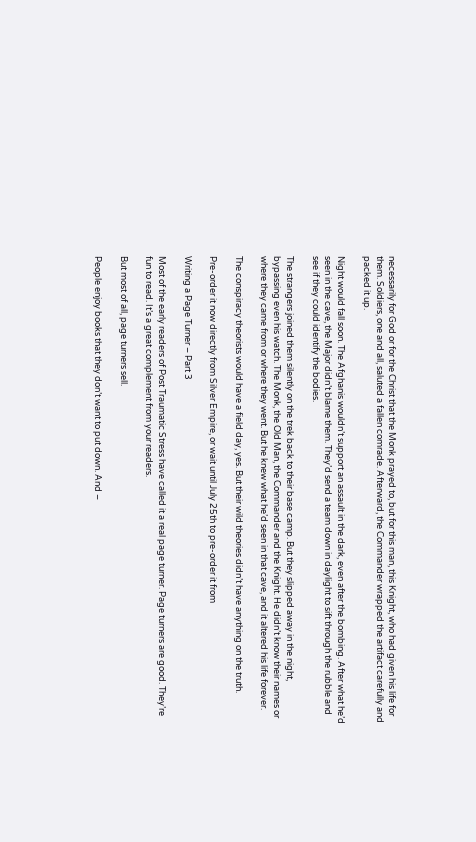necessarily for God or for the Christ that the Monk prayed to, but for this man, this Knight, who had given his life for them. Soldiers, one and all, saluted a fallen comrade. Afterward, the Commander wrapped the artifact carefully and packed it up.

Night would fall soon. The Afghanis wouldn’t support an assault in the dark, even after the bombing. After what he’d seen in the cave, the Major didn’t blame them. They’d send a team down in daylight to sift through the rubble and see if they could identify the bodies.

The strangers joined them silently on the trek back to their base camp. But they slipped away in the night, bypassing even his watch. The Monk, the Old Man, the Commander and the Knight. He didn’t know their names or where they came from or where they went. But he knew what he’d seen in that cave, and it altered his life forever.

The conspiracy theorists would have a field day, yes. But their wild theories didn’t have anything on the truth.

Pre-order it now directly from Silver Empire, or wait until July 25th to pre-order it from

Writing a Page Turner – Part 3

Most of the early readers of Post Traumatic Stress have called it a real page turner. Page turners are good. They’re fun to read. It’s a great complement from your readers.

But most of all, page turners sell.

People enjoy books that they don’t want to put down. And –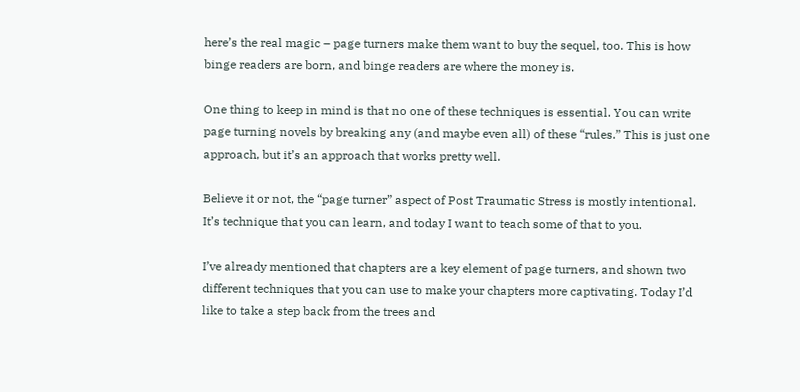here’s the real magic – page turners make them want to buy the sequel, too. This is how binge readers are born, and binge readers are where the money is.

One thing to keep in mind is that no one of these techniques is essential. You can write page turning novels by breaking any (and maybe even all) of these “rules.” This is just one approach, but it’s an approach that works pretty well.

Believe it or not, the “page turner” aspect of Post Traumatic Stress is mostly intentional. It’s technique that you can learn, and today I want to teach some of that to you.

I’ve already mentioned that chapters are a key element of page turners, and shown two different techniques that you can use to make your chapters more captivating. Today I’d like to take a step back from the trees and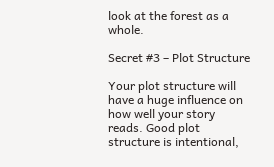look at the forest as a whole.

Secret #3 – Plot Structure

Your plot structure will have a huge influence on how well your story reads. Good plot structure is intentional,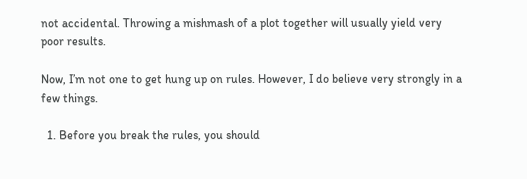not accidental. Throwing a mishmash of a plot together will usually yield very poor results.

Now, I’m not one to get hung up on rules. However, I do believe very strongly in a few things.

  1. Before you break the rules, you should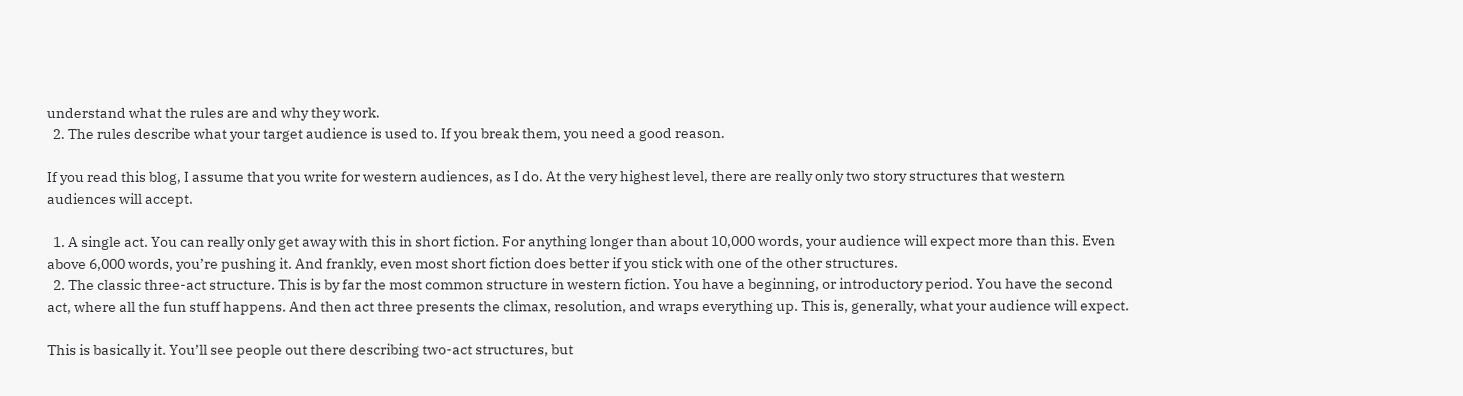understand what the rules are and why they work.
  2. The rules describe what your target audience is used to. If you break them, you need a good reason.

If you read this blog, I assume that you write for western audiences, as I do. At the very highest level, there are really only two story structures that western audiences will accept.

  1. A single act. You can really only get away with this in short fiction. For anything longer than about 10,000 words, your audience will expect more than this. Even above 6,000 words, you’re pushing it. And frankly, even most short fiction does better if you stick with one of the other structures.
  2. The classic three-act structure. This is by far the most common structure in western fiction. You have a beginning, or introductory period. You have the second act, where all the fun stuff happens. And then act three presents the climax, resolution, and wraps everything up. This is, generally, what your audience will expect.

This is basically it. You’ll see people out there describing two-act structures, but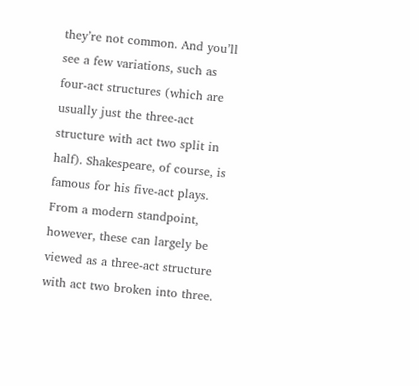they’re not common. And you’ll see a few variations, such as four-act structures (which are usually just the three-act structure with act two split in half). Shakespeare, of course, is famous for his five-act plays. From a modern standpoint, however, these can largely be viewed as a three-act structure with act two broken into three.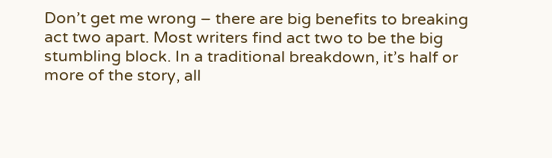Don’t get me wrong – there are big benefits to breaking act two apart. Most writers find act two to be the big stumbling block. In a traditional breakdown, it’s half or more of the story, all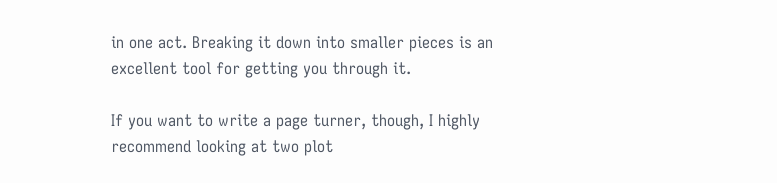in one act. Breaking it down into smaller pieces is an excellent tool for getting you through it.

If you want to write a page turner, though, I highly recommend looking at two plot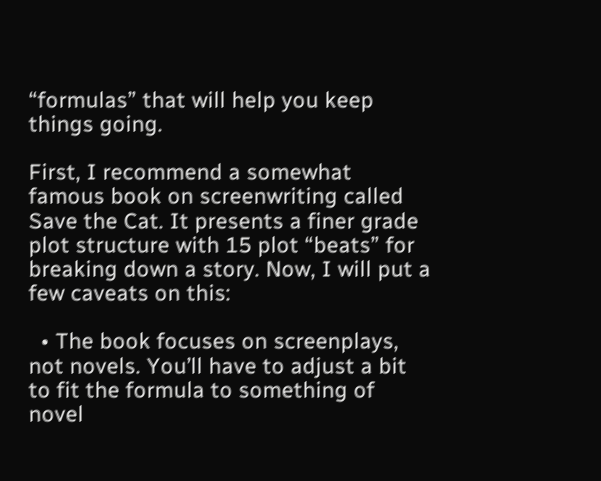“formulas” that will help you keep things going.

First, I recommend a somewhat famous book on screenwriting called Save the Cat. It presents a finer grade plot structure with 15 plot “beats” for breaking down a story. Now, I will put a few caveats on this:

  • The book focuses on screenplays, not novels. You’ll have to adjust a bit to fit the formula to something of novel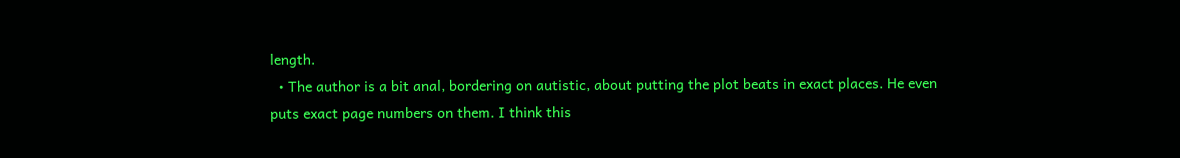length.
  • The author is a bit anal, bordering on autistic, about putting the plot beats in exact places. He even puts exact page numbers on them. I think this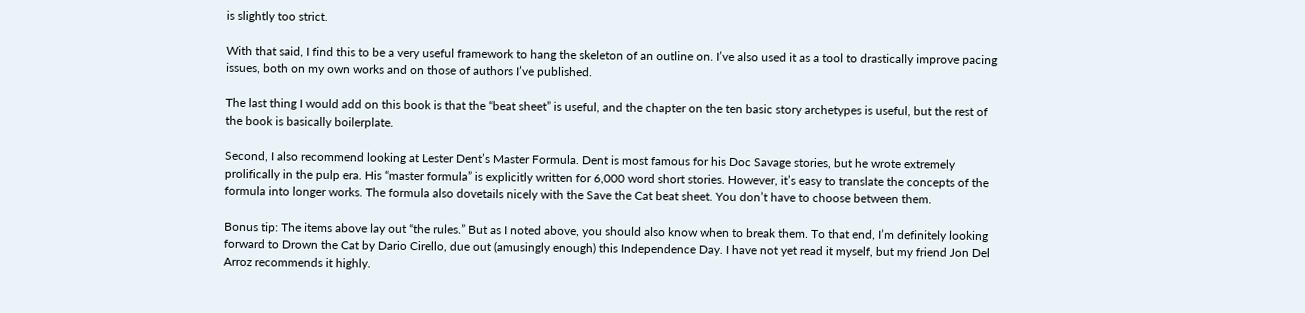is slightly too strict.

With that said, I find this to be a very useful framework to hang the skeleton of an outline on. I’ve also used it as a tool to drastically improve pacing issues, both on my own works and on those of authors I’ve published.

The last thing I would add on this book is that the “beat sheet” is useful, and the chapter on the ten basic story archetypes is useful, but the rest of the book is basically boilerplate.

Second, I also recommend looking at Lester Dent’s Master Formula. Dent is most famous for his Doc Savage stories, but he wrote extremely prolifically in the pulp era. His “master formula” is explicitly written for 6,000 word short stories. However, it’s easy to translate the concepts of the formula into longer works. The formula also dovetails nicely with the Save the Cat beat sheet. You don’t have to choose between them.

Bonus tip: The items above lay out “the rules.” But as I noted above, you should also know when to break them. To that end, I’m definitely looking forward to Drown the Cat by Dario Cirello, due out (amusingly enough) this Independence Day. I have not yet read it myself, but my friend Jon Del Arroz recommends it highly.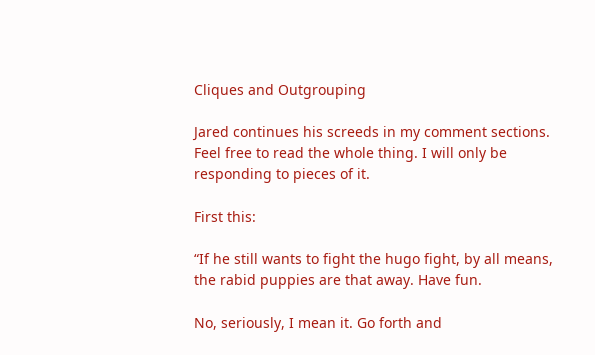Cliques and Outgrouping

Jared continues his screeds in my comment sections. Feel free to read the whole thing. I will only be responding to pieces of it.

First this:

“If he still wants to fight the hugo fight, by all means, the rabid puppies are that away. Have fun.

No, seriously, I mean it. Go forth and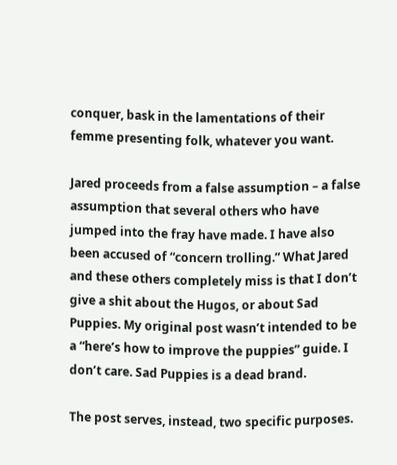conquer, bask in the lamentations of their femme presenting folk, whatever you want.

Jared proceeds from a false assumption – a false assumption that several others who have jumped into the fray have made. I have also been accused of “concern trolling.” What Jared and these others completely miss is that I don’t give a shit about the Hugos, or about Sad Puppies. My original post wasn’t intended to be a “here’s how to improve the puppies” guide. I don’t care. Sad Puppies is a dead brand.

The post serves, instead, two specific purposes.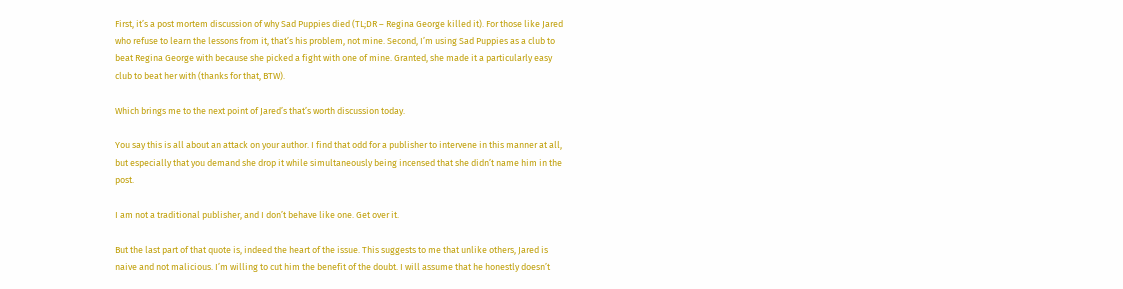First, it’s a post mortem discussion of why Sad Puppies died (TL;DR – Regina George killed it). For those like Jared who refuse to learn the lessons from it, that’s his problem, not mine. Second, I’m using Sad Puppies as a club to beat Regina George with because she picked a fight with one of mine. Granted, she made it a particularly easy club to beat her with (thanks for that, BTW).

Which brings me to the next point of Jared’s that’s worth discussion today.

You say this is all about an attack on your author. I find that odd for a publisher to intervene in this manner at all, but especially that you demand she drop it while simultaneously being incensed that she didn’t name him in the post.

I am not a traditional publisher, and I don’t behave like one. Get over it.

But the last part of that quote is, indeed the heart of the issue. This suggests to me that unlike others, Jared is naive and not malicious. I’m willing to cut him the benefit of the doubt. I will assume that he honestly doesn’t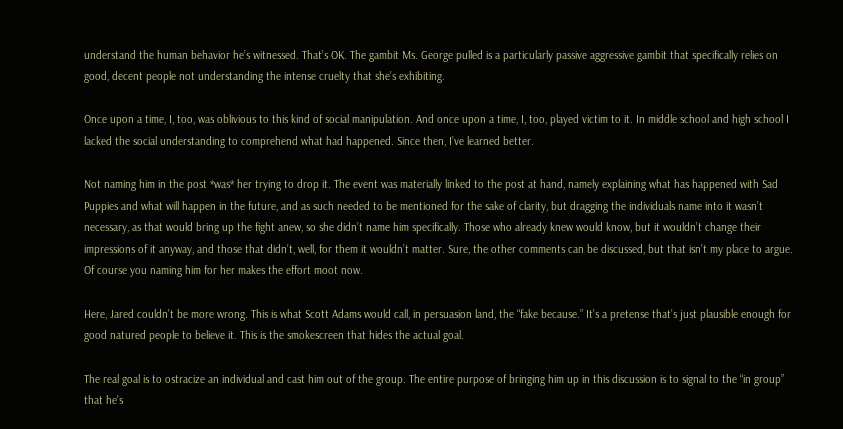understand the human behavior he’s witnessed. That’s OK. The gambit Ms. George pulled is a particularly passive aggressive gambit that specifically relies on good, decent people not understanding the intense cruelty that she’s exhibiting.

Once upon a time, I, too, was oblivious to this kind of social manipulation. And once upon a time, I, too, played victim to it. In middle school and high school I lacked the social understanding to comprehend what had happened. Since then, I’ve learned better.

Not naming him in the post *was* her trying to drop it. The event was materially linked to the post at hand, namely explaining what has happened with Sad Puppies and what will happen in the future, and as such needed to be mentioned for the sake of clarity, but dragging the individuals name into it wasn’t necessary, as that would bring up the fight anew, so she didn’t name him specifically. Those who already knew would know, but it wouldn’t change their impressions of it anyway, and those that didn’t, well, for them it wouldn’t matter. Sure, the other comments can be discussed, but that isn’t my place to argue. Of course you naming him for her makes the effort moot now.

Here, Jared couldn’t be more wrong. This is what Scott Adams would call, in persuasion land, the “fake because.” It’s a pretense that’s just plausible enough for good natured people to believe it. This is the smokescreen that hides the actual goal.

The real goal is to ostracize an individual and cast him out of the group. The entire purpose of bringing him up in this discussion is to signal to the “in group” that he’s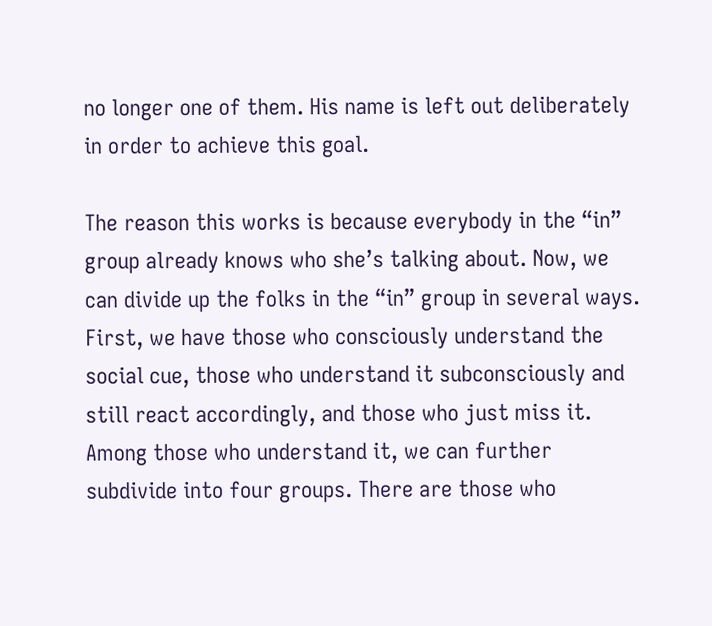no longer one of them. His name is left out deliberately in order to achieve this goal.

The reason this works is because everybody in the “in” group already knows who she’s talking about. Now, we can divide up the folks in the “in” group in several ways. First, we have those who consciously understand the social cue, those who understand it subconsciously and still react accordingly, and those who just miss it. Among those who understand it, we can further subdivide into four groups. There are those who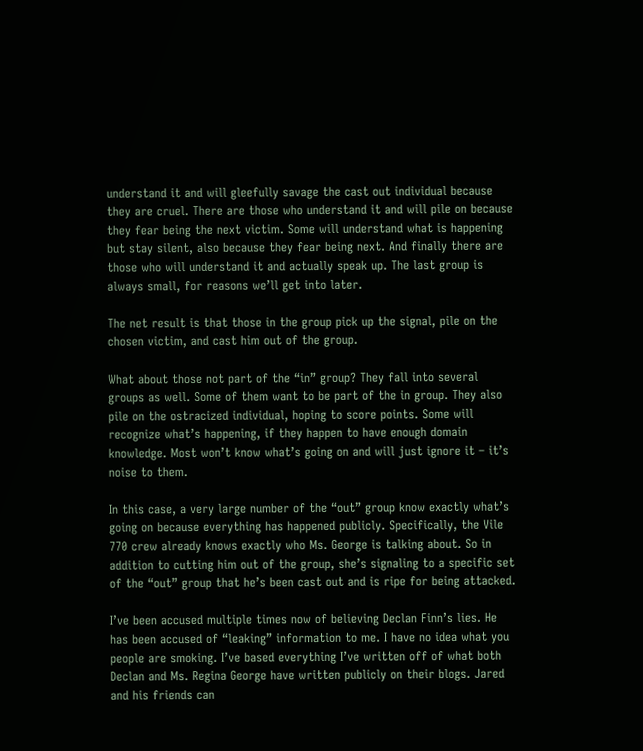understand it and will gleefully savage the cast out individual because they are cruel. There are those who understand it and will pile on because they fear being the next victim. Some will understand what is happening but stay silent, also because they fear being next. And finally there are those who will understand it and actually speak up. The last group is always small, for reasons we’ll get into later.

The net result is that those in the group pick up the signal, pile on the chosen victim, and cast him out of the group.

What about those not part of the “in” group? They fall into several groups as well. Some of them want to be part of the in group. They also pile on the ostracized individual, hoping to score points. Some will recognize what’s happening, if they happen to have enough domain knowledge. Most won’t know what’s going on and will just ignore it – it’s noise to them.

In this case, a very large number of the “out” group know exactly what’s going on because everything has happened publicly. Specifically, the Vile 770 crew already knows exactly who Ms. George is talking about. So in addition to cutting him out of the group, she’s signaling to a specific set of the “out” group that he’s been cast out and is ripe for being attacked.

I’ve been accused multiple times now of believing Declan Finn’s lies. He has been accused of “leaking” information to me. I have no idea what you people are smoking. I’ve based everything I’ve written off of what both Declan and Ms. Regina George have written publicly on their blogs. Jared and his friends can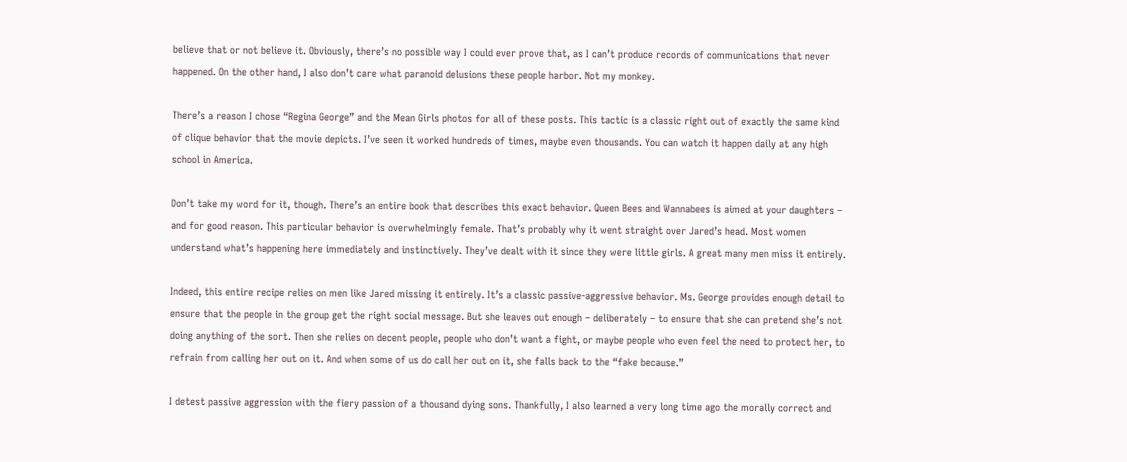believe that or not believe it. Obviously, there’s no possible way I could ever prove that, as I can’t produce records of communications that never happened. On the other hand, I also don’t care what paranoid delusions these people harbor. Not my monkey.

There’s a reason I chose “Regina George” and the Mean Girls photos for all of these posts. This tactic is a classic right out of exactly the same kind of clique behavior that the movie depicts. I’ve seen it worked hundreds of times, maybe even thousands. You can watch it happen daily at any high school in America.

Don’t take my word for it, though. There’s an entire book that describes this exact behavior. Queen Bees and Wannabees is aimed at your daughters – and for good reason. This particular behavior is overwhelmingly female. That’s probably why it went straight over Jared’s head. Most women understand what’s happening here immediately and instinctively. They’ve dealt with it since they were little girls. A great many men miss it entirely.

Indeed, this entire recipe relies on men like Jared missing it entirely. It’s a classic passive-aggressive behavior. Ms. George provides enough detail to ensure that the people in the group get the right social message. But she leaves out enough – deliberately – to ensure that she can pretend she’s not doing anything of the sort. Then she relies on decent people, people who don’t want a fight, or maybe people who even feel the need to protect her, to refrain from calling her out on it. And when some of us do call her out on it, she falls back to the “fake because.”

I detest passive aggression with the fiery passion of a thousand dying sons. Thankfully, I also learned a very long time ago the morally correct and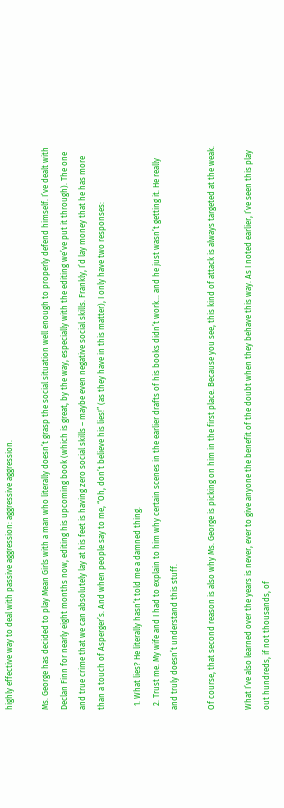highly effective way to deal with passive aggression: aggressive aggression.

Ms. George has decided to play Mean Girls with a man who literally doesn’t grasp the social situation well enough to properly defend himself. I’ve dealt with Declan Finn for nearly eight months now, editing his upcoming book (which is great, by the way, especially with the editing we’ve put it through). The one and true crime that we can absolutely lay at his feet is having zero social skills – maybe even negative social skills. Frankly, I’d lay money that he has more than a touch of Asperger’s. And when people say to me, “Oh, don’t believe his lies!” (as they have in this matter), I only have two responses:

  1. What lies? He literally hasn’t told me a damned thing.
  2. Trust me. My wife and I had to explain to him why certain scenes in the earlier drafts of his books didn’t work… and he just wasn’t getting it. He really and truly doesn’t understand this stuff.

Of course, that second reason is also why Ms. George is picking on him in the first place. Because you see, this kind of attack is always targeted at the weak.

What I’ve also learned over the years is never, ever to give anyone the benefit of the doubt when they behave this way. As I noted earlier, I’ve seen this play out hundreds, if not thousands, of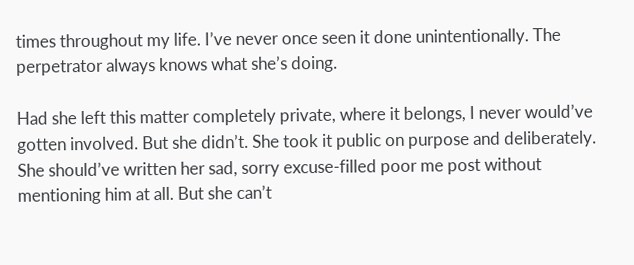times throughout my life. I’ve never once seen it done unintentionally. The perpetrator always knows what she’s doing.

Had she left this matter completely private, where it belongs, I never would’ve gotten involved. But she didn’t. She took it public on purpose and deliberately. She should’ve written her sad, sorry excuse-filled poor me post without mentioning him at all. But she can’t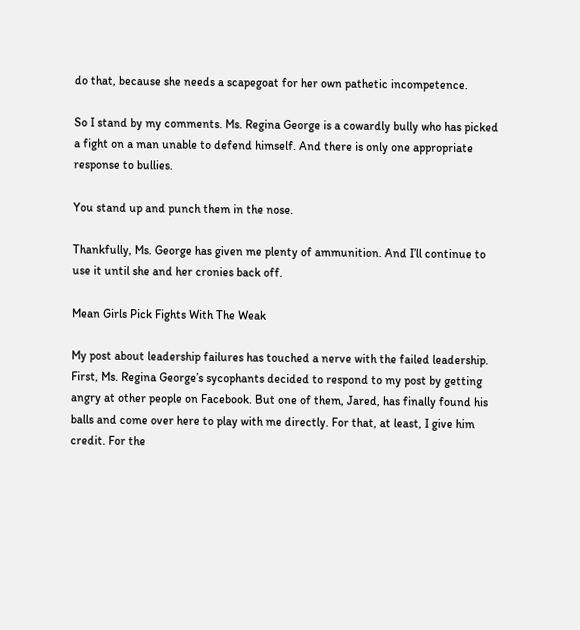do that, because she needs a scapegoat for her own pathetic incompetence.

So I stand by my comments. Ms. Regina George is a cowardly bully who has picked a fight on a man unable to defend himself. And there is only one appropriate response to bullies.

You stand up and punch them in the nose.

Thankfully, Ms. George has given me plenty of ammunition. And I’ll continue to use it until she and her cronies back off.

Mean Girls Pick Fights With The Weak

My post about leadership failures has touched a nerve with the failed leadership. First, Ms. Regina George’s sycophants decided to respond to my post by getting angry at other people on Facebook. But one of them, Jared, has finally found his balls and come over here to play with me directly. For that, at least, I give him credit. For the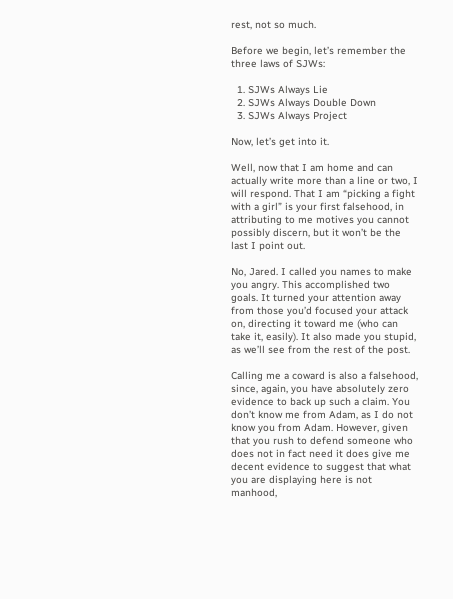rest, not so much.

Before we begin, let’s remember the three laws of SJWs:

  1. SJWs Always Lie
  2. SJWs Always Double Down
  3. SJWs Always Project

Now, let’s get into it.

Well, now that I am home and can actually write more than a line or two, I will respond. That I am “picking a fight with a girl” is your first falsehood, in attributing to me motives you cannot possibly discern, but it won’t be the last I point out.

No, Jared. I called you names to make you angry. This accomplished two goals. It turned your attention away from those you’d focused your attack on, directing it toward me (who can take it, easily). It also made you stupid, as we’ll see from the rest of the post.

Calling me a coward is also a falsehood, since, again, you have absolutely zero evidence to back up such a claim. You don’t know me from Adam, as I do not know you from Adam. However, given that you rush to defend someone who does not in fact need it does give me decent evidence to suggest that what you are displaying here is not manhood,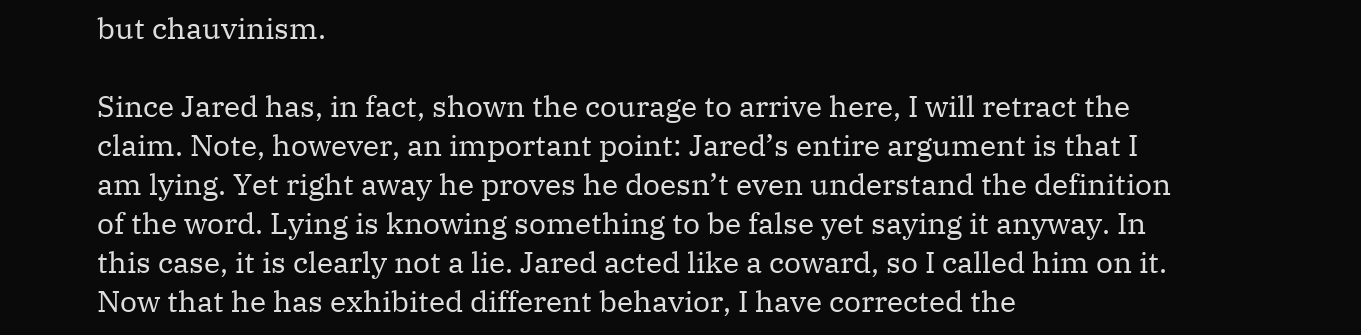but chauvinism.

Since Jared has, in fact, shown the courage to arrive here, I will retract the claim. Note, however, an important point: Jared’s entire argument is that I am lying. Yet right away he proves he doesn’t even understand the definition of the word. Lying is knowing something to be false yet saying it anyway. In this case, it is clearly not a lie. Jared acted like a coward, so I called him on it. Now that he has exhibited different behavior, I have corrected the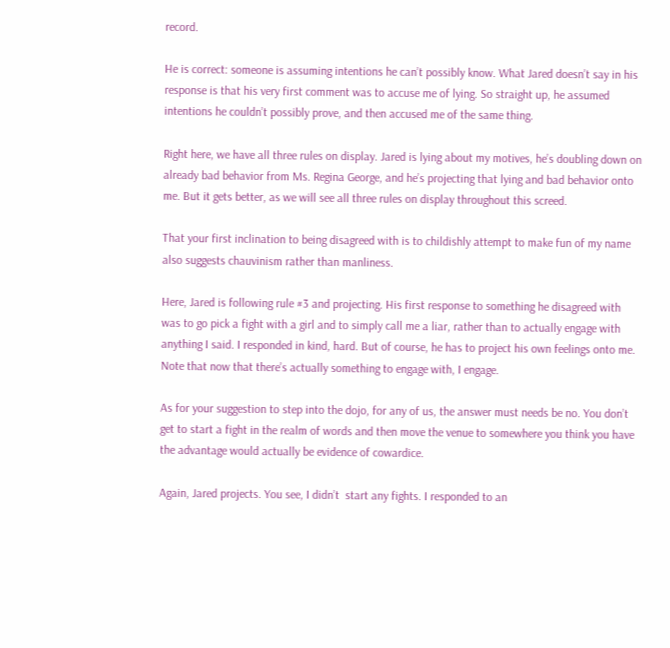record.

He is correct: someone is assuming intentions he can’t possibly know. What Jared doesn’t say in his response is that his very first comment was to accuse me of lying. So straight up, he assumed intentions he couldn’t possibly prove, and then accused me of the same thing.

Right here, we have all three rules on display. Jared is lying about my motives, he’s doubling down on already bad behavior from Ms. Regina George, and he’s projecting that lying and bad behavior onto me. But it gets better, as we will see all three rules on display throughout this screed.

That your first inclination to being disagreed with is to childishly attempt to make fun of my name also suggests chauvinism rather than manliness.

Here, Jared is following rule #3 and projecting. His first response to something he disagreed with was to go pick a fight with a girl and to simply call me a liar, rather than to actually engage with anything I said. I responded in kind, hard. But of course, he has to project his own feelings onto me. Note that now that there’s actually something to engage with, I engage.

As for your suggestion to step into the dojo, for any of us, the answer must needs be no. You don’t get to start a fight in the realm of words and then move the venue to somewhere you think you have the advantage would actually be evidence of cowardice.

Again, Jared projects. You see, I didn’t  start any fights. I responded to an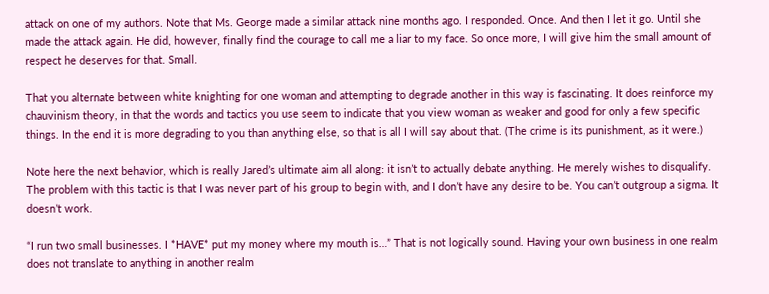attack on one of my authors. Note that Ms. George made a similar attack nine months ago. I responded. Once. And then I let it go. Until she made the attack again. He did, however, finally find the courage to call me a liar to my face. So once more, I will give him the small amount of respect he deserves for that. Small.

That you alternate between white knighting for one woman and attempting to degrade another in this way is fascinating. It does reinforce my chauvinism theory, in that the words and tactics you use seem to indicate that you view woman as weaker and good for only a few specific things. In the end it is more degrading to you than anything else, so that is all I will say about that. (The crime is its punishment, as it were.)

Note here the next behavior, which is really Jared’s ultimate aim all along: it isn’t to actually debate anything. He merely wishes to disqualify. The problem with this tactic is that I was never part of his group to begin with, and I don’t have any desire to be. You can’t outgroup a sigma. It doesn’t work.

“I run two small businesses. I *HAVE* put my money where my mouth is…” That is not logically sound. Having your own business in one realm does not translate to anything in another realm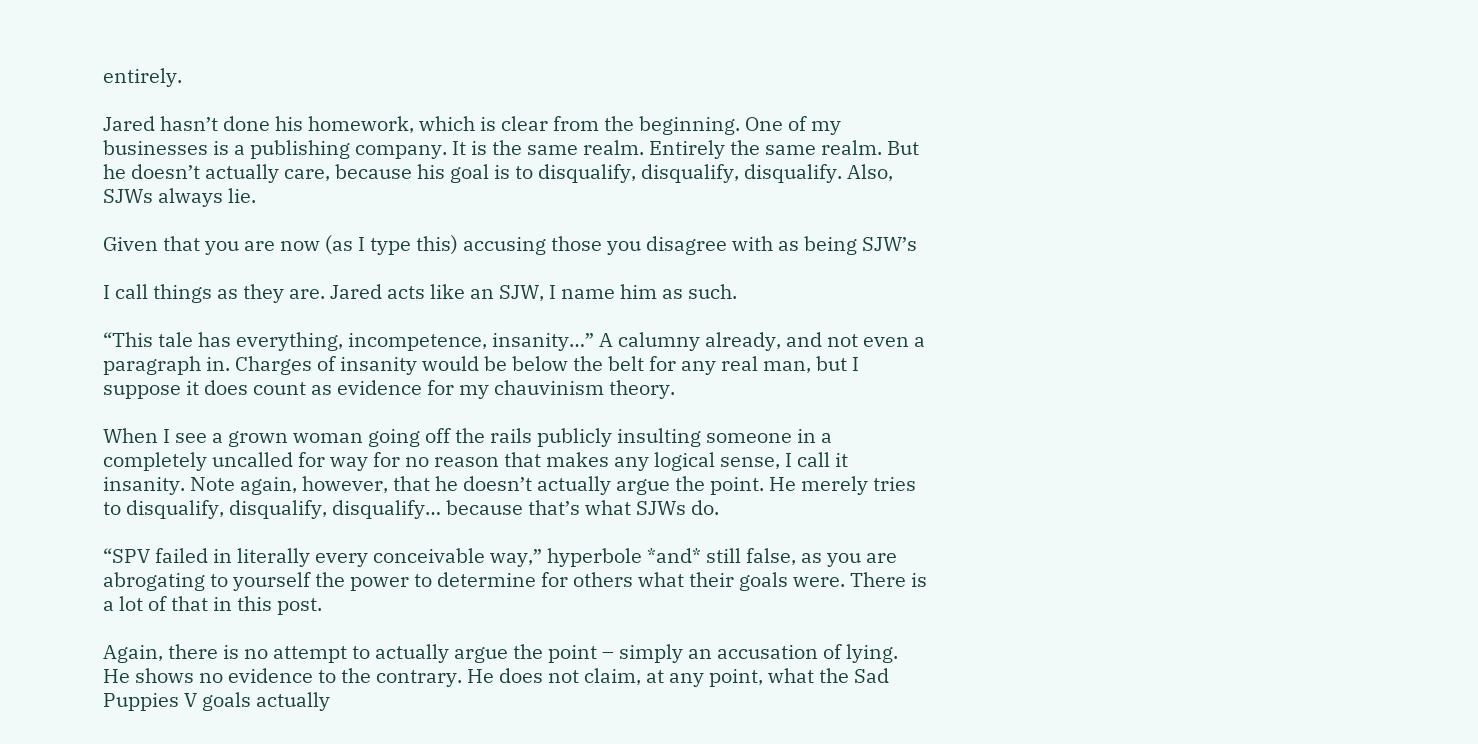entirely.

Jared hasn’t done his homework, which is clear from the beginning. One of my businesses is a publishing company. It is the same realm. Entirely the same realm. But he doesn’t actually care, because his goal is to disqualify, disqualify, disqualify. Also, SJWs always lie.

Given that you are now (as I type this) accusing those you disagree with as being SJW’s

I call things as they are. Jared acts like an SJW, I name him as such.

“This tale has everything, incompetence, insanity…” A calumny already, and not even a paragraph in. Charges of insanity would be below the belt for any real man, but I suppose it does count as evidence for my chauvinism theory.

When I see a grown woman going off the rails publicly insulting someone in a completely uncalled for way for no reason that makes any logical sense, I call it insanity. Note again, however, that he doesn’t actually argue the point. He merely tries to disqualify, disqualify, disqualify… because that’s what SJWs do.

“SPV failed in literally every conceivable way,” hyperbole *and* still false, as you are abrogating to yourself the power to determine for others what their goals were. There is a lot of that in this post.

Again, there is no attempt to actually argue the point – simply an accusation of lying. He shows no evidence to the contrary. He does not claim, at any point, what the Sad Puppies V goals actually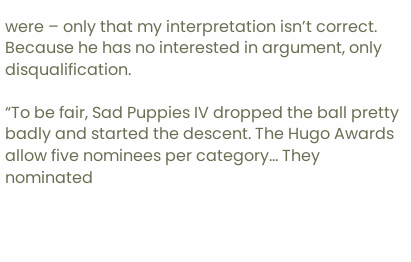were – only that my interpretation isn’t correct. Because he has no interested in argument, only disqualification.

“To be fair, Sad Puppies IV dropped the ball pretty badly and started the descent. The Hugo Awards allow five nominees per category… They nominated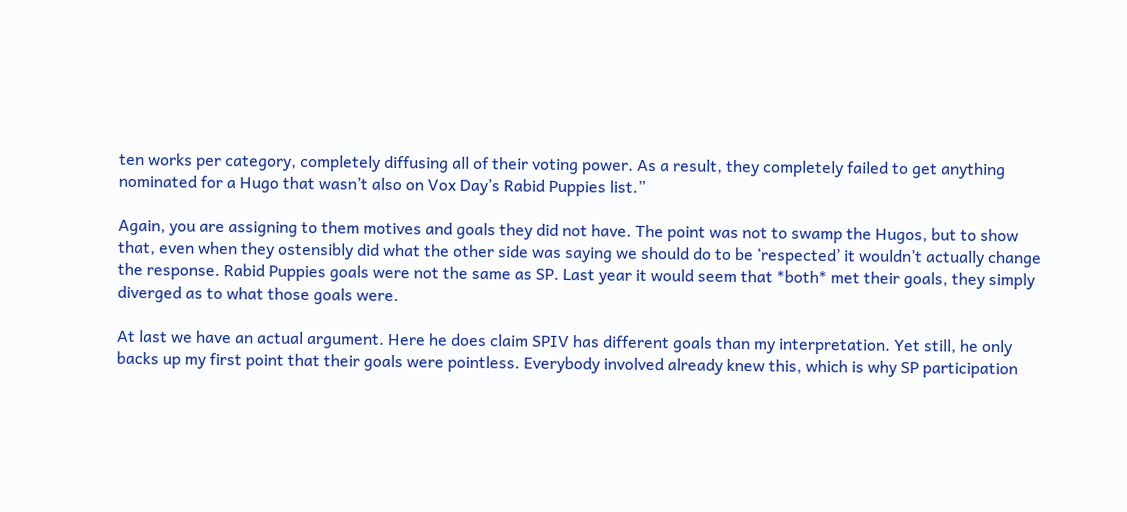ten works per category, completely diffusing all of their voting power. As a result, they completely failed to get anything nominated for a Hugo that wasn’t also on Vox Day’s Rabid Puppies list.”

Again, you are assigning to them motives and goals they did not have. The point was not to swamp the Hugos, but to show that, even when they ostensibly did what the other side was saying we should do to be ‘respected’ it wouldn’t actually change the response. Rabid Puppies goals were not the same as SP. Last year it would seem that *both* met their goals, they simply diverged as to what those goals were.

At last we have an actual argument. Here he does claim SPIV has different goals than my interpretation. Yet still, he only backs up my first point that their goals were pointless. Everybody involved already knew this, which is why SP participation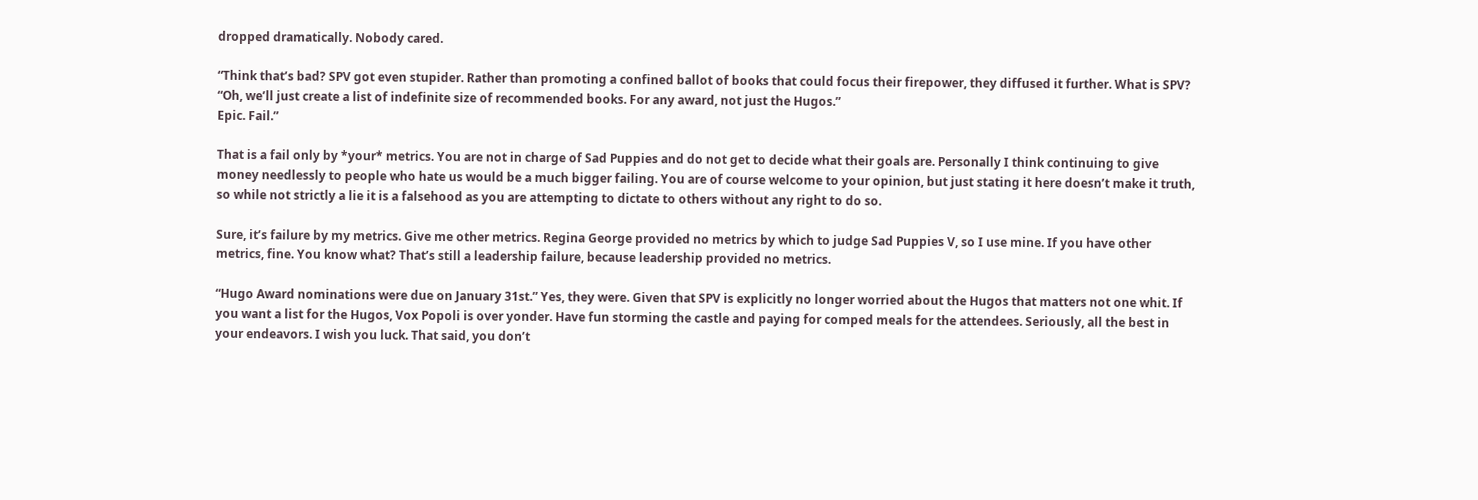dropped dramatically. Nobody cared.

“Think that’s bad? SPV got even stupider. Rather than promoting a confined ballot of books that could focus their firepower, they diffused it further. What is SPV? “Oh, we’ll just create a list of indefinite size of recommended books. For any award, not just the Hugos.”
Epic. Fail.”

That is a fail only by *your* metrics. You are not in charge of Sad Puppies and do not get to decide what their goals are. Personally I think continuing to give money needlessly to people who hate us would be a much bigger failing. You are of course welcome to your opinion, but just stating it here doesn’t make it truth, so while not strictly a lie it is a falsehood as you are attempting to dictate to others without any right to do so.

Sure, it’s failure by my metrics. Give me other metrics. Regina George provided no metrics by which to judge Sad Puppies V, so I use mine. If you have other metrics, fine. You know what? That’s still a leadership failure, because leadership provided no metrics.

“Hugo Award nominations were due on January 31st.” Yes, they were. Given that SPV is explicitly no longer worried about the Hugos that matters not one whit. If you want a list for the Hugos, Vox Popoli is over yonder. Have fun storming the castle and paying for comped meals for the attendees. Seriously, all the best in your endeavors. I wish you luck. That said, you don’t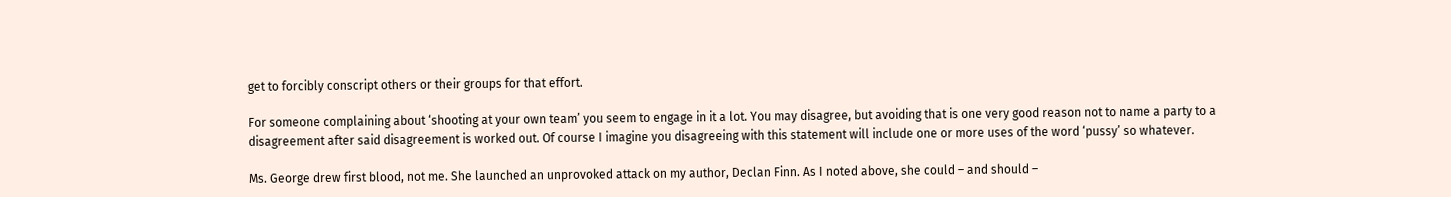get to forcibly conscript others or their groups for that effort.

For someone complaining about ‘shooting at your own team’ you seem to engage in it a lot. You may disagree, but avoiding that is one very good reason not to name a party to a disagreement after said disagreement is worked out. Of course I imagine you disagreeing with this statement will include one or more uses of the word ‘pussy’ so whatever.

Ms. George drew first blood, not me. She launched an unprovoked attack on my author, Declan Finn. As I noted above, she could – and should –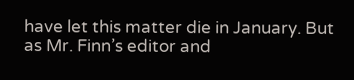have let this matter die in January. But as Mr. Finn’s editor and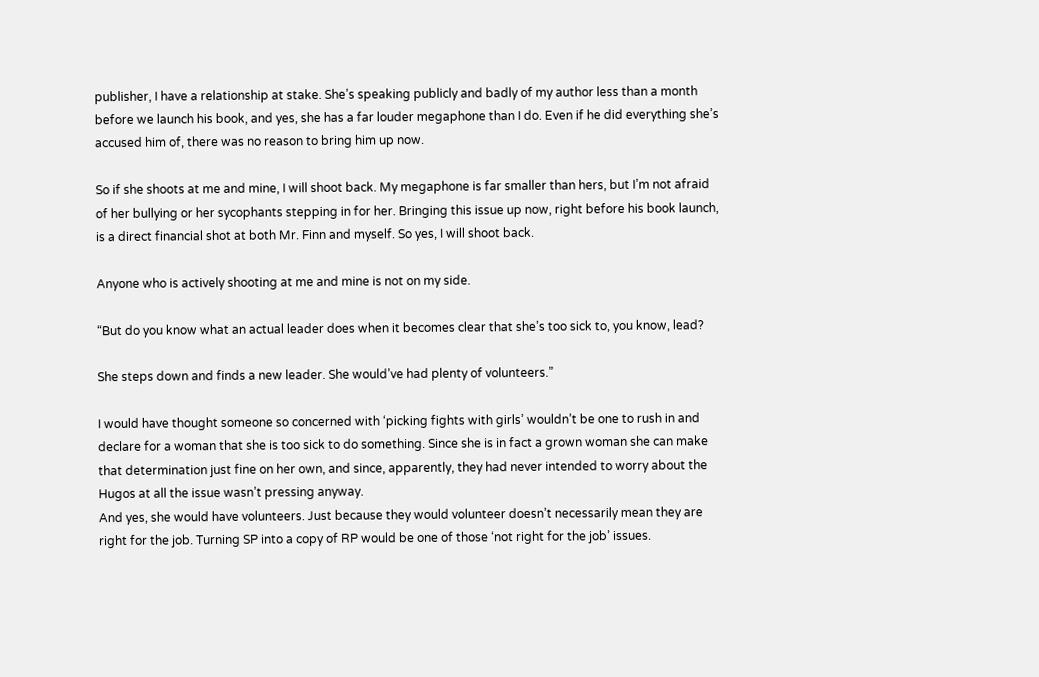publisher, I have a relationship at stake. She’s speaking publicly and badly of my author less than a month before we launch his book, and yes, she has a far louder megaphone than I do. Even if he did everything she’s accused him of, there was no reason to bring him up now.

So if she shoots at me and mine, I will shoot back. My megaphone is far smaller than hers, but I’m not afraid of her bullying or her sycophants stepping in for her. Bringing this issue up now, right before his book launch, is a direct financial shot at both Mr. Finn and myself. So yes, I will shoot back.

Anyone who is actively shooting at me and mine is not on my side.

“But do you know what an actual leader does when it becomes clear that she’s too sick to, you know, lead?

She steps down and finds a new leader. She would’ve had plenty of volunteers.”

I would have thought someone so concerned with ‘picking fights with girls’ wouldn’t be one to rush in and declare for a woman that she is too sick to do something. Since she is in fact a grown woman she can make that determination just fine on her own, and since, apparently, they had never intended to worry about the Hugos at all the issue wasn’t pressing anyway.
And yes, she would have volunteers. Just because they would volunteer doesn’t necessarily mean they are right for the job. Turning SP into a copy of RP would be one of those ‘not right for the job’ issues.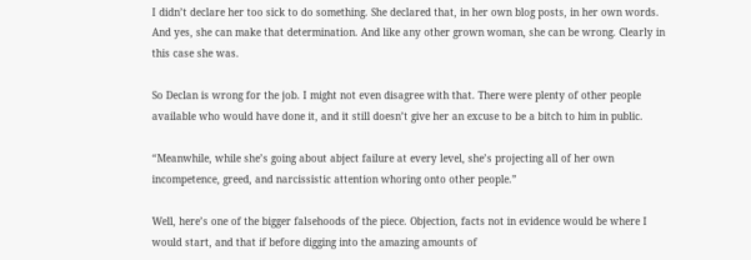I didn’t declare her too sick to do something. She declared that, in her own blog posts, in her own words. And yes, she can make that determination. And like any other grown woman, she can be wrong. Clearly in this case she was.

So Declan is wrong for the job. I might not even disagree with that. There were plenty of other people available who would have done it, and it still doesn’t give her an excuse to be a bitch to him in public.

“Meanwhile, while she’s going about abject failure at every level, she’s projecting all of her own incompetence, greed, and narcissistic attention whoring onto other people.”

Well, here’s one of the bigger falsehoods of the piece. Objection, facts not in evidence would be where I would start, and that if before digging into the amazing amounts of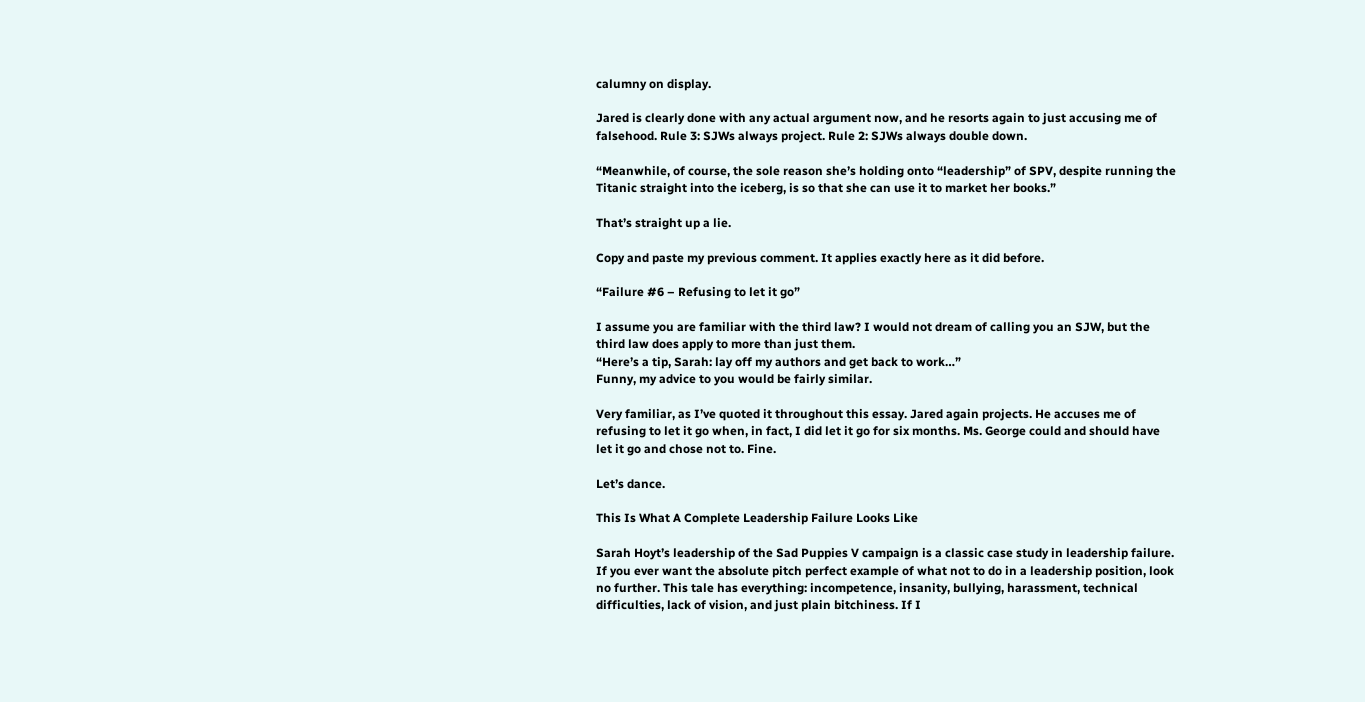calumny on display.

Jared is clearly done with any actual argument now, and he resorts again to just accusing me of falsehood. Rule 3: SJWs always project. Rule 2: SJWs always double down.

“Meanwhile, of course, the sole reason she’s holding onto “leadership” of SPV, despite running the Titanic straight into the iceberg, is so that she can use it to market her books.”

That’s straight up a lie.

Copy and paste my previous comment. It applies exactly here as it did before.

“Failure #6 – Refusing to let it go”

I assume you are familiar with the third law? I would not dream of calling you an SJW, but the third law does apply to more than just them.
“Here’s a tip, Sarah: lay off my authors and get back to work…”
Funny, my advice to you would be fairly similar.

Very familiar, as I’ve quoted it throughout this essay. Jared again projects. He accuses me of refusing to let it go when, in fact, I did let it go for six months. Ms. George could and should have let it go and chose not to. Fine.

Let’s dance.

This Is What A Complete Leadership Failure Looks Like

Sarah Hoyt’s leadership of the Sad Puppies V campaign is a classic case study in leadership failure. If you ever want the absolute pitch perfect example of what not to do in a leadership position, look no further. This tale has everything: incompetence, insanity, bullying, harassment, technical difficulties, lack of vision, and just plain bitchiness. If I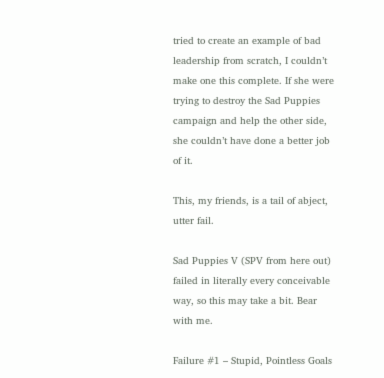tried to create an example of bad leadership from scratch, I couldn’t make one this complete. If she were trying to destroy the Sad Puppies campaign and help the other side, she couldn’t have done a better job of it.

This, my friends, is a tail of abject, utter fail.

Sad Puppies V (SPV from here out) failed in literally every conceivable way, so this may take a bit. Bear with me.

Failure #1 – Stupid, Pointless Goals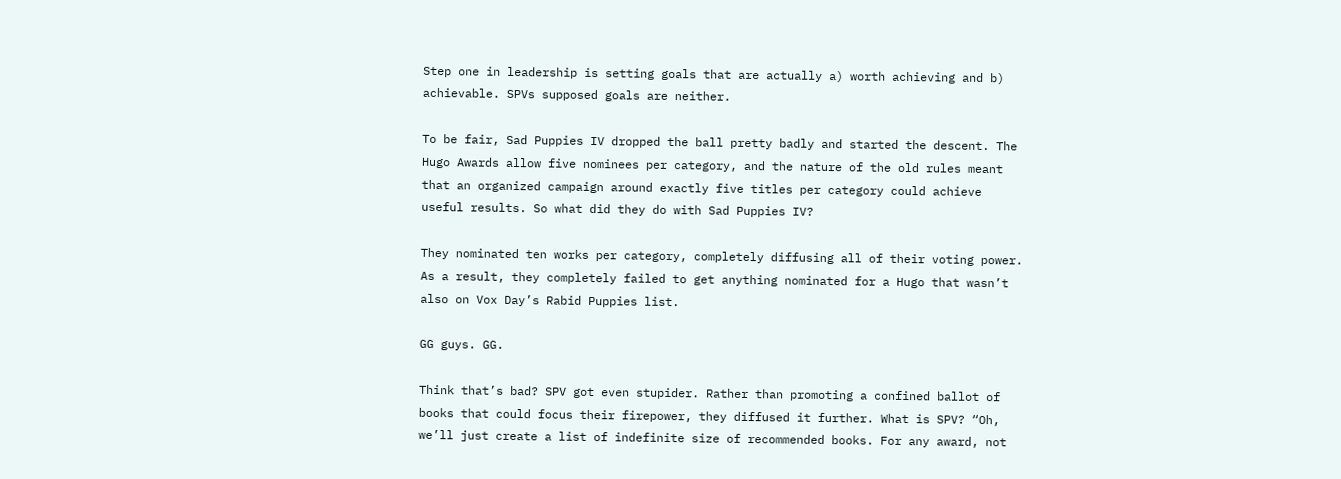Step one in leadership is setting goals that are actually a) worth achieving and b) achievable. SPVs supposed goals are neither.

To be fair, Sad Puppies IV dropped the ball pretty badly and started the descent. The Hugo Awards allow five nominees per category, and the nature of the old rules meant that an organized campaign around exactly five titles per category could achieve useful results. So what did they do with Sad Puppies IV?

They nominated ten works per category, completely diffusing all of their voting power. As a result, they completely failed to get anything nominated for a Hugo that wasn’t also on Vox Day’s Rabid Puppies list.

GG guys. GG.

Think that’s bad? SPV got even stupider. Rather than promoting a confined ballot of books that could focus their firepower, they diffused it further. What is SPV? “Oh, we’ll just create a list of indefinite size of recommended books. For any award, not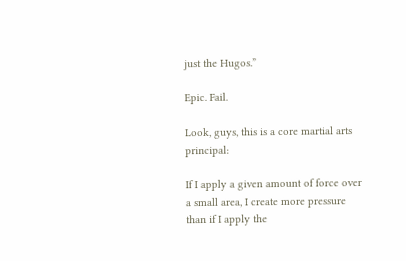just the Hugos.”

Epic. Fail.

Look, guys, this is a core martial arts principal:

If I apply a given amount of force over a small area, I create more pressure than if I apply the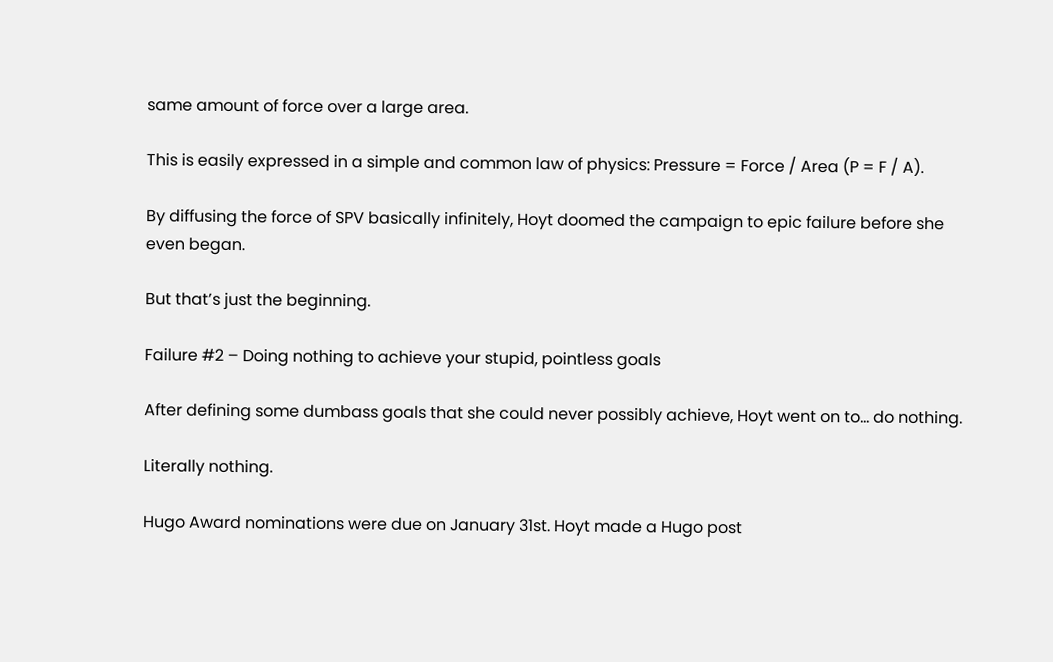same amount of force over a large area.

This is easily expressed in a simple and common law of physics: Pressure = Force / Area (P = F / A).

By diffusing the force of SPV basically infinitely, Hoyt doomed the campaign to epic failure before she even began.

But that’s just the beginning.

Failure #2 – Doing nothing to achieve your stupid, pointless goals

After defining some dumbass goals that she could never possibly achieve, Hoyt went on to… do nothing.

Literally nothing.

Hugo Award nominations were due on January 31st. Hoyt made a Hugo post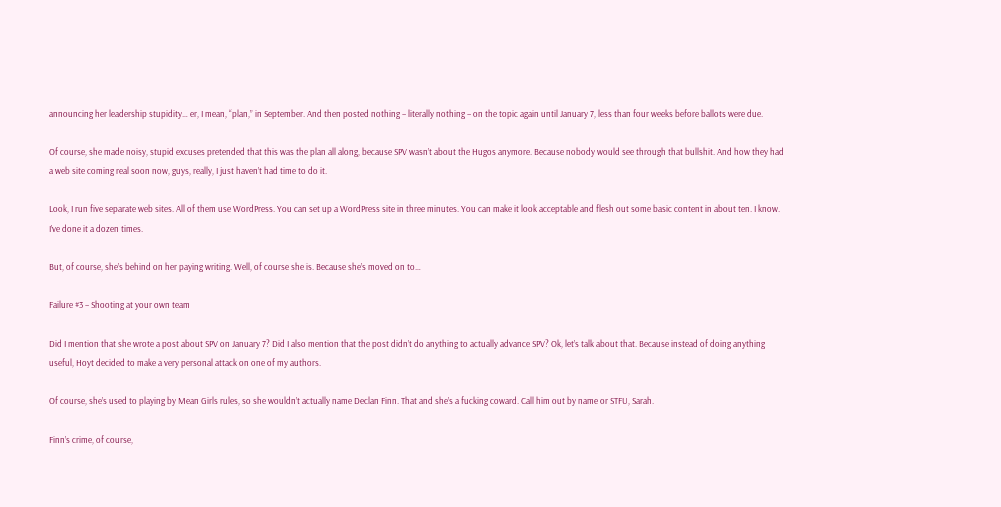announcing her leadership stupidity… er, I mean, “plan,” in September. And then posted nothing – literally nothing – on the topic again until January 7, less than four weeks before ballots were due.

Of course, she made noisy, stupid excuses pretended that this was the plan all along, because SPV wasn’t about the Hugos anymore. Because nobody would see through that bullshit. And how they had a web site coming real soon now, guys, really, I just haven’t had time to do it.

Look, I run five separate web sites. All of them use WordPress. You can set up a WordPress site in three minutes. You can make it look acceptable and flesh out some basic content in about ten. I know. I’ve done it a dozen times.

But, of course, she’s behind on her paying writing. Well, of course she is. Because she’s moved on to…

Failure #3 – Shooting at your own team

Did I mention that she wrote a post about SPV on January 7? Did I also mention that the post didn’t do anything to actually advance SPV? Ok, let’s talk about that. Because instead of doing anything useful, Hoyt decided to make a very personal attack on one of my authors.

Of course, she’s used to playing by Mean Girls rules, so she wouldn’t actually name Declan Finn. That and she’s a fucking coward. Call him out by name or STFU, Sarah.

Finn’s crime, of course,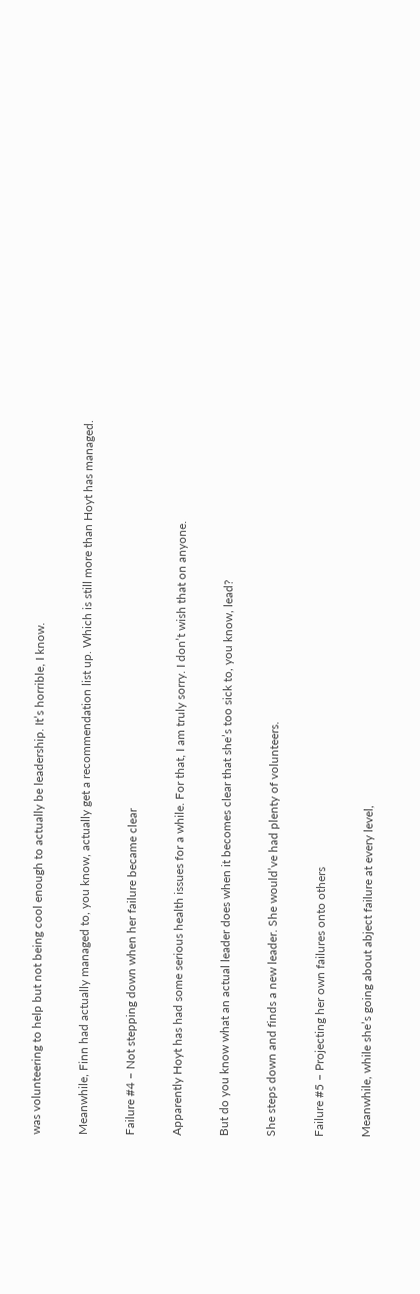was volunteering to help but not being cool enough to actually be leadership. It’s horrible, I know.

Meanwhile, Finn had actually managed to, you know, actually get a recommendation list up. Which is still more than Hoyt has managed.

Failure #4 – Not stepping down when her failure became clear

Apparently Hoyt has had some serious health issues for a while. For that, I am truly sorry. I don’t wish that on anyone.

But do you know what an actual leader does when it becomes clear that she’s too sick to, you know, lead?

She steps down and finds a new leader. She would’ve had plenty of volunteers.

Failure #5 – Projecting her own failures onto others

Meanwhile, while she’s going about abject failure at every level,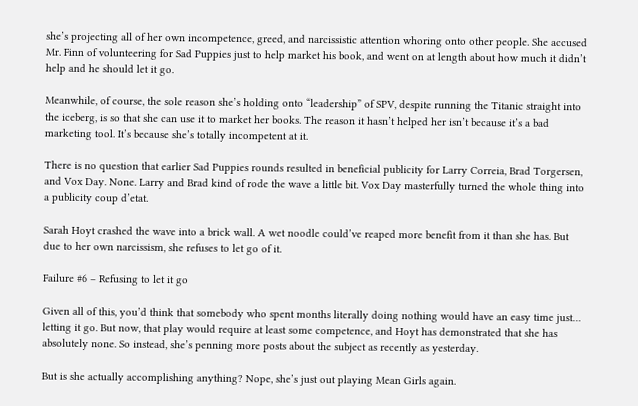she’s projecting all of her own incompetence, greed, and narcissistic attention whoring onto other people. She accused Mr. Finn of volunteering for Sad Puppies just to help market his book, and went on at length about how much it didn’t help and he should let it go.

Meanwhile, of course, the sole reason she’s holding onto “leadership” of SPV, despite running the Titanic straight into the iceberg, is so that she can use it to market her books. The reason it hasn’t helped her isn’t because it’s a bad marketing tool. It’s because she’s totally incompetent at it.

There is no question that earlier Sad Puppies rounds resulted in beneficial publicity for Larry Correia, Brad Torgersen, and Vox Day. None. Larry and Brad kind of rode the wave a little bit. Vox Day masterfully turned the whole thing into a publicity coup d’etat.

Sarah Hoyt crashed the wave into a brick wall. A wet noodle could’ve reaped more benefit from it than she has. But due to her own narcissism, she refuses to let go of it.

Failure #6 – Refusing to let it go

Given all of this, you’d think that somebody who spent months literally doing nothing would have an easy time just… letting it go. But now, that play would require at least some competence, and Hoyt has demonstrated that she has absolutely none. So instead, she’s penning more posts about the subject as recently as yesterday.

But is she actually accomplishing anything? Nope, she’s just out playing Mean Girls again.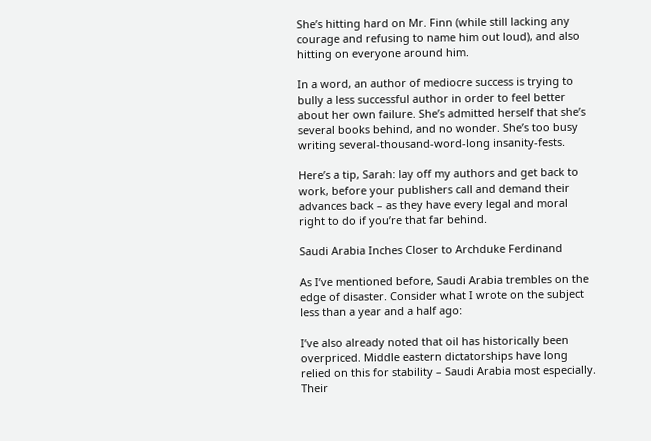She’s hitting hard on Mr. Finn (while still lacking any courage and refusing to name him out loud), and also hitting on everyone around him.

In a word, an author of mediocre success is trying to bully a less successful author in order to feel better about her own failure. She’s admitted herself that she’s several books behind, and no wonder. She’s too busy writing several-thousand-word-long insanity-fests.

Here’s a tip, Sarah: lay off my authors and get back to work, before your publishers call and demand their advances back – as they have every legal and moral right to do if you’re that far behind.

Saudi Arabia Inches Closer to Archduke Ferdinand

As I’ve mentioned before, Saudi Arabia trembles on the edge of disaster. Consider what I wrote on the subject less than a year and a half ago:

I’ve also already noted that oil has historically been overpriced. Middle eastern dictatorships have long relied on this for stability – Saudi Arabia most especially. Their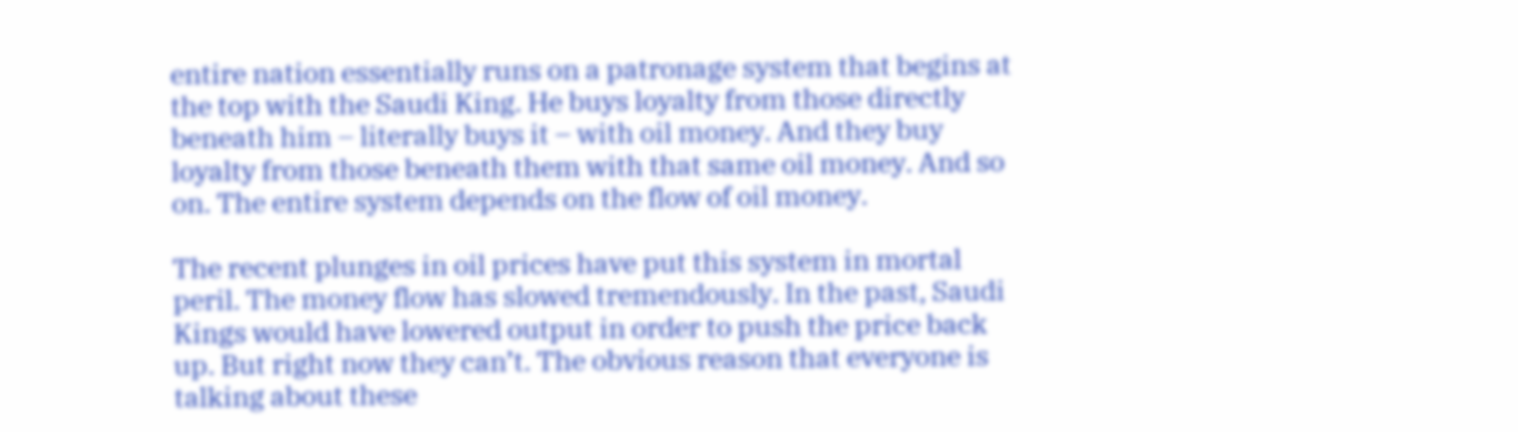entire nation essentially runs on a patronage system that begins at the top with the Saudi King. He buys loyalty from those directly beneath him – literally buys it – with oil money. And they buy loyalty from those beneath them with that same oil money. And so on. The entire system depends on the flow of oil money.

The recent plunges in oil prices have put this system in mortal peril. The money flow has slowed tremendously. In the past, Saudi Kings would have lowered output in order to push the price back up. But right now they can’t. The obvious reason that everyone is talking about these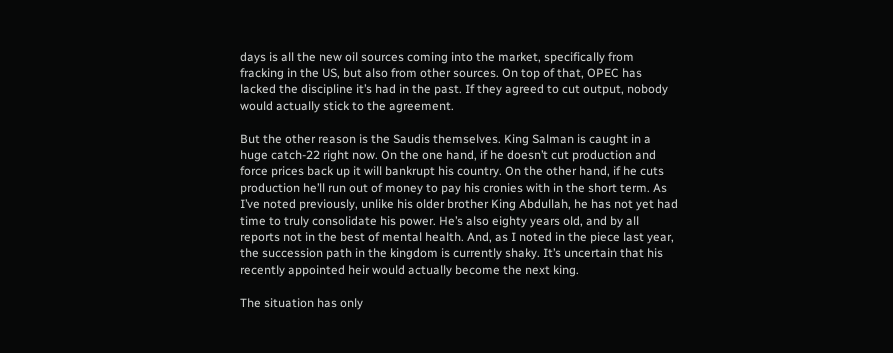days is all the new oil sources coming into the market, specifically from fracking in the US, but also from other sources. On top of that, OPEC has lacked the discipline it’s had in the past. If they agreed to cut output, nobody would actually stick to the agreement.

But the other reason is the Saudis themselves. King Salman is caught in a huge catch-22 right now. On the one hand, if he doesn’t cut production and force prices back up it will bankrupt his country. On the other hand, if he cuts production he’ll run out of money to pay his cronies with in the short term. As I’ve noted previously, unlike his older brother King Abdullah, he has not yet had time to truly consolidate his power. He’s also eighty years old, and by all reports not in the best of mental health. And, as I noted in the piece last year, the succession path in the kingdom is currently shaky. It’s uncertain that his recently appointed heir would actually become the next king.

The situation has only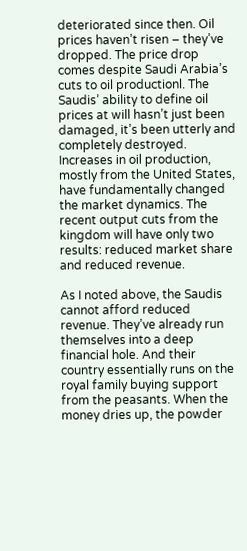deteriorated since then. Oil prices haven’t risen – they’ve dropped. The price drop comes despite Saudi Arabia’s cuts to oil productionl. The Saudis’ ability to define oil prices at will hasn’t just been damaged, it’s been utterly and completely destroyed. Increases in oil production, mostly from the United States, have fundamentally changed the market dynamics. The recent output cuts from the kingdom will have only two results: reduced market share and reduced revenue.

As I noted above, the Saudis cannot afford reduced revenue. They’ve already run themselves into a deep financial hole. And their country essentially runs on the royal family buying support from the peasants. When the money dries up, the powder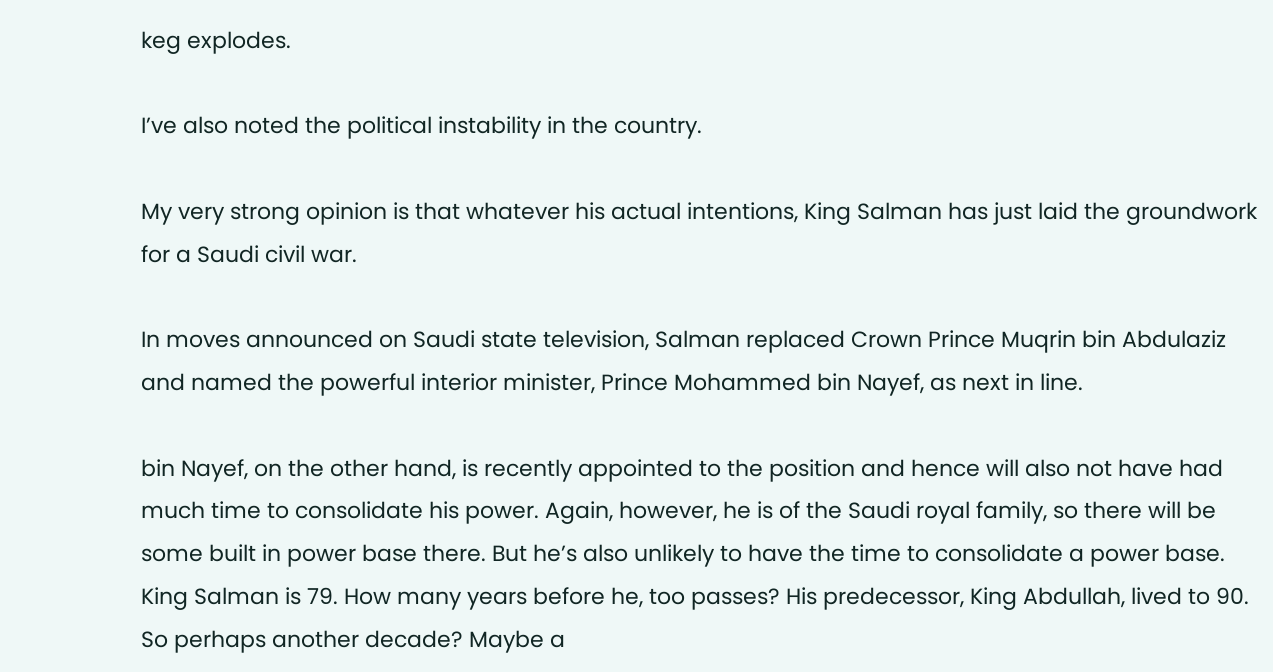keg explodes.

I’ve also noted the political instability in the country.

My very strong opinion is that whatever his actual intentions, King Salman has just laid the groundwork for a Saudi civil war.

In moves announced on Saudi state television, Salman replaced Crown Prince Muqrin bin Abdulaziz and named the powerful interior minister, Prince Mohammed bin Nayef, as next in line.

bin Nayef, on the other hand, is recently appointed to the position and hence will also not have had much time to consolidate his power. Again, however, he is of the Saudi royal family, so there will be some built in power base there. But he’s also unlikely to have the time to consolidate a power base. King Salman is 79. How many years before he, too passes? His predecessor, King Abdullah, lived to 90. So perhaps another decade? Maybe a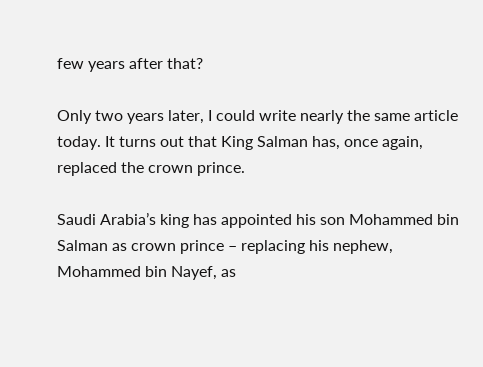few years after that?

Only two years later, I could write nearly the same article today. It turns out that King Salman has, once again, replaced the crown prince.

Saudi Arabia’s king has appointed his son Mohammed bin Salman as crown prince – replacing his nephew, Mohammed bin Nayef, as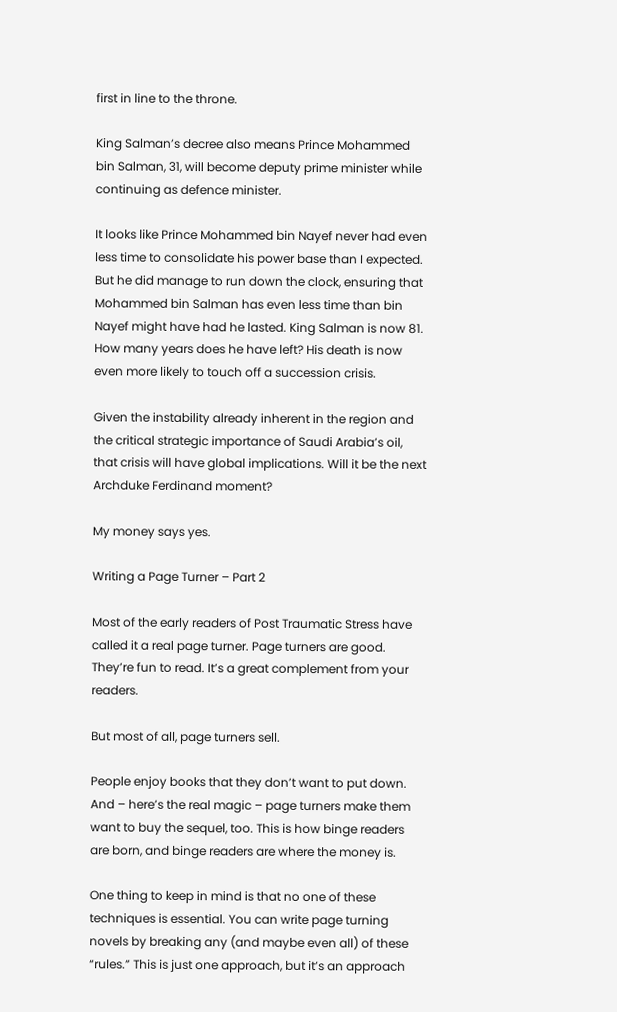first in line to the throne.

King Salman’s decree also means Prince Mohammed bin Salman, 31, will become deputy prime minister while continuing as defence minister.

It looks like Prince Mohammed bin Nayef never had even less time to consolidate his power base than I expected. But he did manage to run down the clock, ensuring that Mohammed bin Salman has even less time than bin Nayef might have had he lasted. King Salman is now 81. How many years does he have left? His death is now even more likely to touch off a succession crisis.

Given the instability already inherent in the region and the critical strategic importance of Saudi Arabia’s oil, that crisis will have global implications. Will it be the next Archduke Ferdinand moment?

My money says yes.

Writing a Page Turner – Part 2

Most of the early readers of Post Traumatic Stress have called it a real page turner. Page turners are good. They’re fun to read. It’s a great complement from your readers.

But most of all, page turners sell.

People enjoy books that they don’t want to put down. And – here’s the real magic – page turners make them want to buy the sequel, too. This is how binge readers are born, and binge readers are where the money is.

One thing to keep in mind is that no one of these techniques is essential. You can write page turning novels by breaking any (and maybe even all) of these “rules.” This is just one approach, but it’s an approach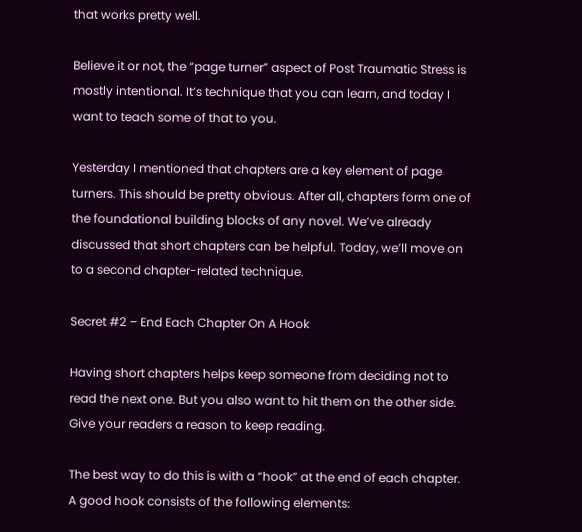that works pretty well.

Believe it or not, the “page turner” aspect of Post Traumatic Stress is mostly intentional. It’s technique that you can learn, and today I want to teach some of that to you.

Yesterday I mentioned that chapters are a key element of page turners. This should be pretty obvious. After all, chapters form one of the foundational building blocks of any novel. We’ve already discussed that short chapters can be helpful. Today, we’ll move on to a second chapter-related technique.

Secret #2 – End Each Chapter On A Hook

Having short chapters helps keep someone from deciding not to read the next one. But you also want to hit them on the other side. Give your readers a reason to keep reading.

The best way to do this is with a “hook” at the end of each chapter. A good hook consists of the following elements: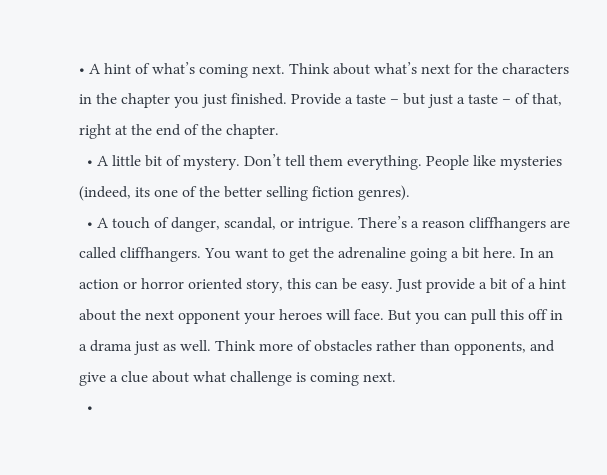• A hint of what’s coming next. Think about what’s next for the characters in the chapter you just finished. Provide a taste – but just a taste – of that, right at the end of the chapter.
  • A little bit of mystery. Don’t tell them everything. People like mysteries (indeed, its one of the better selling fiction genres).
  • A touch of danger, scandal, or intrigue. There’s a reason cliffhangers are called cliffhangers. You want to get the adrenaline going a bit here. In an action or horror oriented story, this can be easy. Just provide a bit of a hint about the next opponent your heroes will face. But you can pull this off in a drama just as well. Think more of obstacles rather than opponents, and give a clue about what challenge is coming next.
  •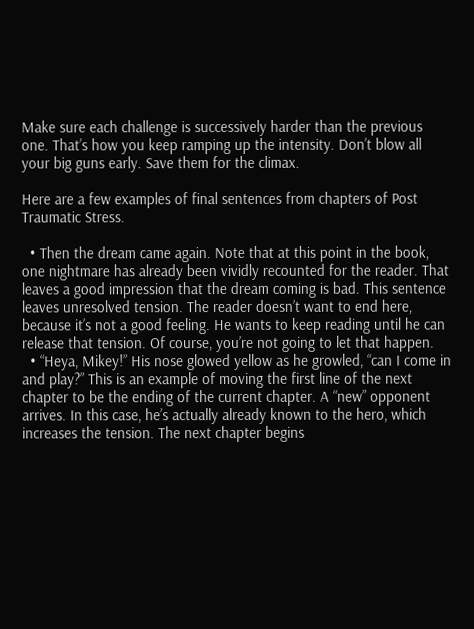Make sure each challenge is successively harder than the previous one. That’s how you keep ramping up the intensity. Don’t blow all your big guns early. Save them for the climax.

Here are a few examples of final sentences from chapters of Post Traumatic Stress.

  • Then the dream came again. Note that at this point in the book, one nightmare has already been vividly recounted for the reader. That leaves a good impression that the dream coming is bad. This sentence leaves unresolved tension. The reader doesn’t want to end here, because it’s not a good feeling. He wants to keep reading until he can release that tension. Of course, you’re not going to let that happen.
  • “Heya, Mikey!” His nose glowed yellow as he growled, “can I come in and play?” This is an example of moving the first line of the next chapter to be the ending of the current chapter. A “new” opponent arrives. In this case, he’s actually already known to the hero, which increases the tension. The next chapter begins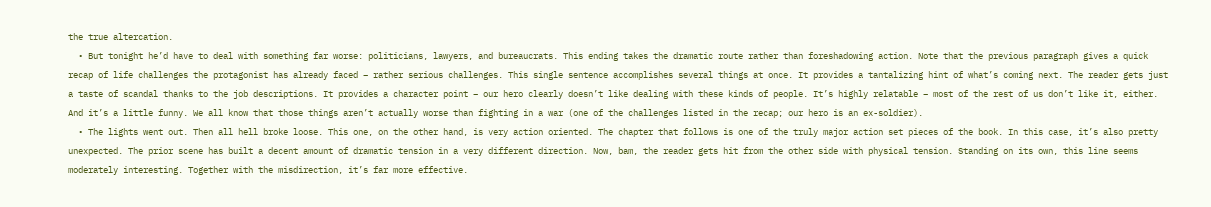the true altercation.
  • But tonight he’d have to deal with something far worse: politicians, lawyers, and bureaucrats. This ending takes the dramatic route rather than foreshadowing action. Note that the previous paragraph gives a quick recap of life challenges the protagonist has already faced – rather serious challenges. This single sentence accomplishes several things at once. It provides a tantalizing hint of what’s coming next. The reader gets just a taste of scandal thanks to the job descriptions. It provides a character point – our hero clearly doesn’t like dealing with these kinds of people. It’s highly relatable – most of the rest of us don’t like it, either. And it’s a little funny. We all know that those things aren’t actually worse than fighting in a war (one of the challenges listed in the recap; our hero is an ex-soldier).
  • The lights went out. Then all hell broke loose. This one, on the other hand, is very action oriented. The chapter that follows is one of the truly major action set pieces of the book. In this case, it’s also pretty unexpected. The prior scene has built a decent amount of dramatic tension in a very different direction. Now, bam, the reader gets hit from the other side with physical tension. Standing on its own, this line seems moderately interesting. Together with the misdirection, it’s far more effective.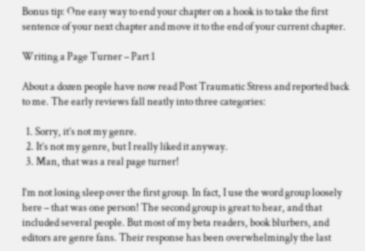Bonus tip: One easy way to end your chapter on a hook is to take the first sentence of your next chapter and move it to the end of your current chapter.

Writing a Page Turner – Part 1

About a dozen people have now read Post Traumatic Stress and reported back to me. The early reviews fall neatly into three categories:

  1. Sorry, it’s not my genre.
  2. It’s not my genre, but I really liked it anyway.
  3. Man, that was a real page turner!

I’m not losing sleep over the first group. In fact, I use the word group loosely here – that was one person! The second group is great to hear, and that included several people. But most of my beta readers, book blurbers, and editors are genre fans. Their response has been overwhelmingly the last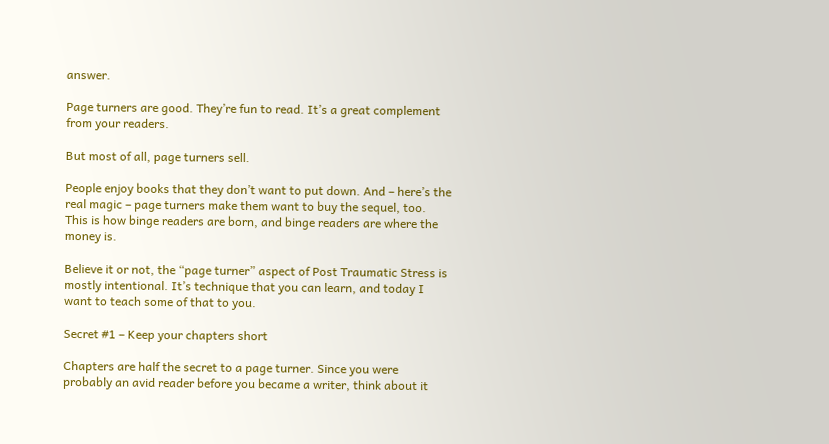answer.

Page turners are good. They’re fun to read. It’s a great complement from your readers.

But most of all, page turners sell.

People enjoy books that they don’t want to put down. And – here’s the real magic – page turners make them want to buy the sequel, too. This is how binge readers are born, and binge readers are where the money is.

Believe it or not, the “page turner” aspect of Post Traumatic Stress is mostly intentional. It’s technique that you can learn, and today I want to teach some of that to you.

Secret #1 – Keep your chapters short

Chapters are half the secret to a page turner. Since you were probably an avid reader before you became a writer, think about it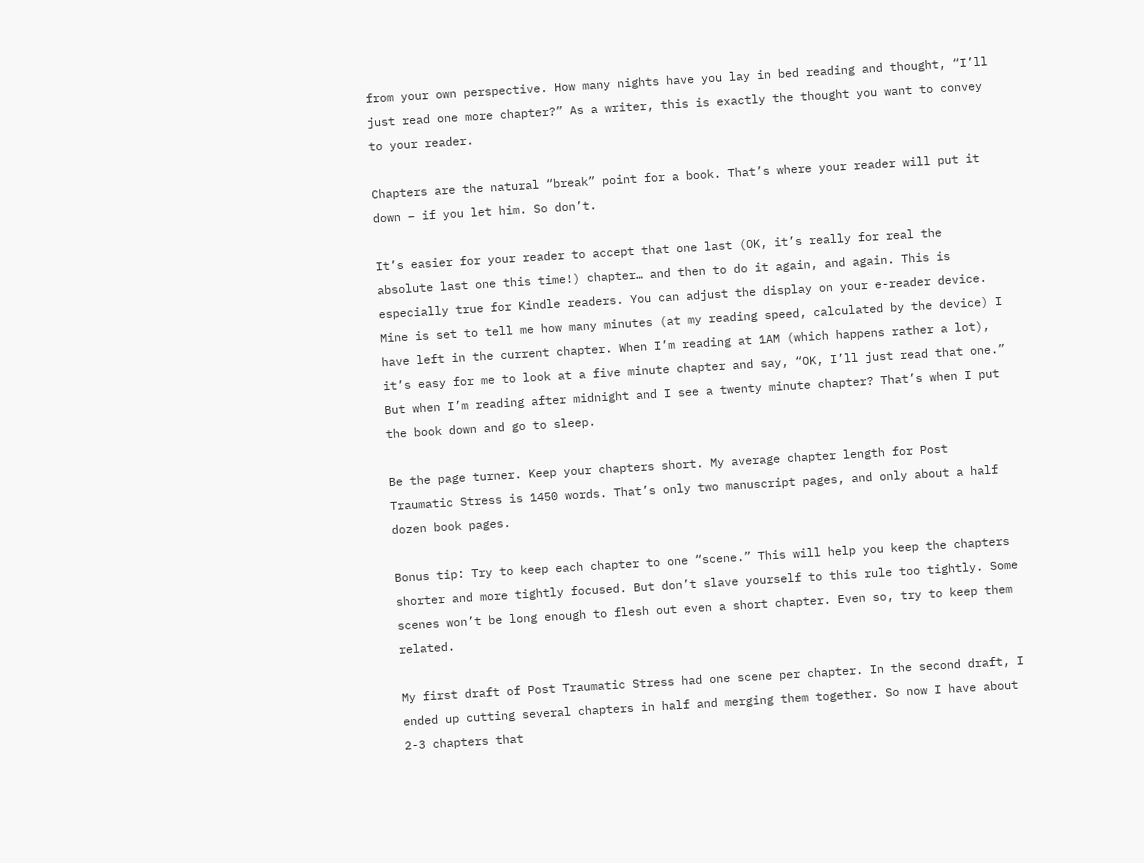from your own perspective. How many nights have you lay in bed reading and thought, “I’ll just read one more chapter?” As a writer, this is exactly the thought you want to convey to your reader.

Chapters are the natural “break” point for a book. That’s where your reader will put it down – if you let him. So don’t.

It’s easier for your reader to accept that one last (OK, it’s really for real the absolute last one this time!) chapter… and then to do it again, and again. This is especially true for Kindle readers. You can adjust the display on your e-reader device. Mine is set to tell me how many minutes (at my reading speed, calculated by the device) I have left in the current chapter. When I’m reading at 1AM (which happens rather a lot), it’s easy for me to look at a five minute chapter and say, “OK, I’ll just read that one.” But when I’m reading after midnight and I see a twenty minute chapter? That’s when I put the book down and go to sleep.

Be the page turner. Keep your chapters short. My average chapter length for Post Traumatic Stress is 1450 words. That’s only two manuscript pages, and only about a half dozen book pages.

Bonus tip: Try to keep each chapter to one “scene.” This will help you keep the chapters shorter and more tightly focused. But don’t slave yourself to this rule too tightly. Some scenes won’t be long enough to flesh out even a short chapter. Even so, try to keep them related.

My first draft of Post Traumatic Stress had one scene per chapter. In the second draft, I ended up cutting several chapters in half and merging them together. So now I have about 2-3 chapters that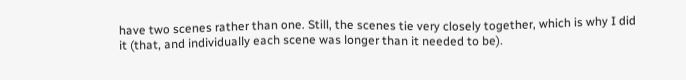have two scenes rather than one. Still, the scenes tie very closely together, which is why I did it (that, and individually each scene was longer than it needed to be).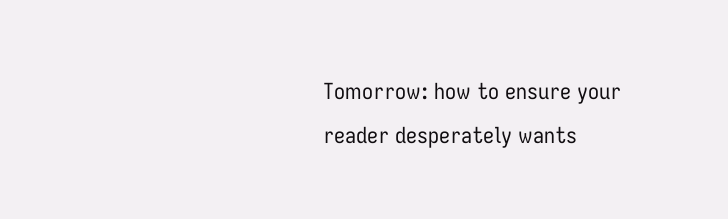Tomorrow: how to ensure your reader desperately wants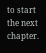to start the next chapter.